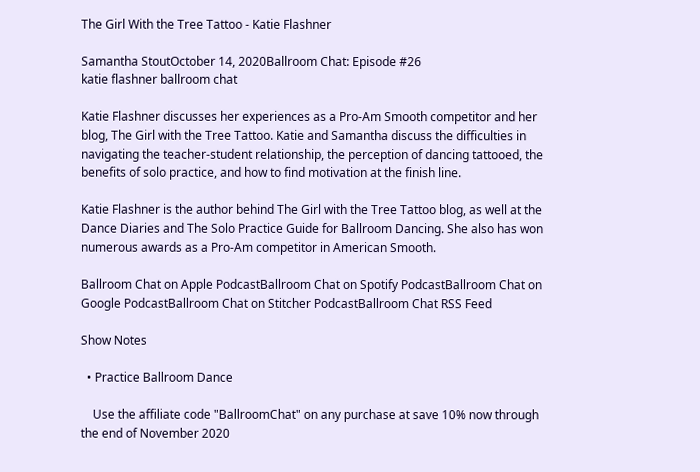The Girl With the Tree Tattoo - Katie Flashner

Samantha StoutOctober 14, 2020Ballroom Chat: Episode #26
katie flashner ballroom chat

Katie Flashner discusses her experiences as a Pro-Am Smooth competitor and her blog, The Girl with the Tree Tattoo. Katie and Samantha discuss the difficulties in navigating the teacher-student relationship, the perception of dancing tattooed, the benefits of solo practice, and how to find motivation at the finish line.

Katie Flashner is the author behind The Girl with the Tree Tattoo blog, as well at the Dance Diaries and The Solo Practice Guide for Ballroom Dancing. She also has won numerous awards as a Pro-Am competitor in American Smooth.

Ballroom Chat on Apple PodcastBallroom Chat on Spotify PodcastBallroom Chat on Google PodcastBallroom Chat on Stitcher PodcastBallroom Chat RSS Feed

Show Notes

  • Practice Ballroom Dance

    Use the affiliate code "BallroomChat" on any purchase at save 10% now through the end of November 2020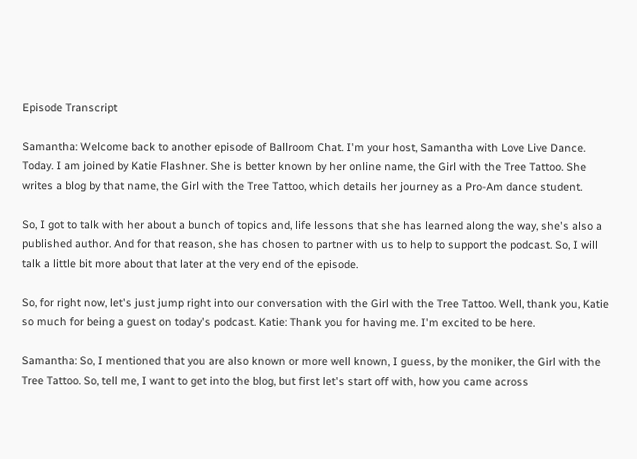Episode Transcript

Samantha: Welcome back to another episode of Ballroom Chat. I'm your host, Samantha with Love Live Dance. Today. I am joined by Katie Flashner. She is better known by her online name, the Girl with the Tree Tattoo. She writes a blog by that name, the Girl with the Tree Tattoo, which details her journey as a Pro-Am dance student.

So, I got to talk with her about a bunch of topics and, life lessons that she has learned along the way, she's also a published author. And for that reason, she has chosen to partner with us to help to support the podcast. So, I will talk a little bit more about that later at the very end of the episode.

So, for right now, let's just jump right into our conversation with the Girl with the Tree Tattoo. Well, thank you, Katie so much for being a guest on today's podcast. Katie: Thank you for having me. I'm excited to be here.

Samantha: So, I mentioned that you are also known or more well known, I guess, by the moniker, the Girl with the Tree Tattoo. So, tell me, I want to get into the blog, but first let's start off with, how you came across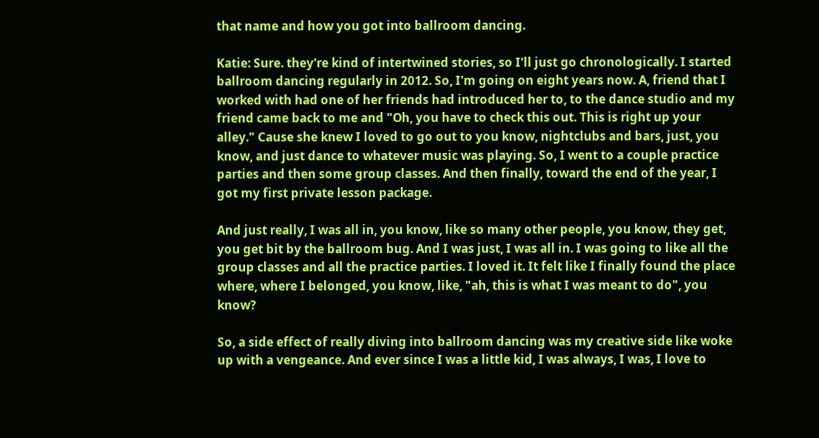that name and how you got into ballroom dancing.

Katie: Sure. they're kind of intertwined stories, so I'll just go chronologically. I started ballroom dancing regularly in 2012. So, I'm going on eight years now. A, friend that I worked with had one of her friends had introduced her to, to the dance studio and my friend came back to me and "Oh, you have to check this out. This is right up your alley." Cause she knew I loved to go out to you know, nightclubs and bars, just, you know, and just dance to whatever music was playing. So, I went to a couple practice parties and then some group classes. And then finally, toward the end of the year, I got my first private lesson package.

And just really, I was all in, you know, like so many other people, you know, they get, you get bit by the ballroom bug. And I was just, I was all in. I was going to like all the group classes and all the practice parties. I loved it. It felt like I finally found the place where, where I belonged, you know, like, "ah, this is what I was meant to do", you know?

So, a side effect of really diving into ballroom dancing was my creative side like woke up with a vengeance. And ever since I was a little kid, I was always, I was, I love to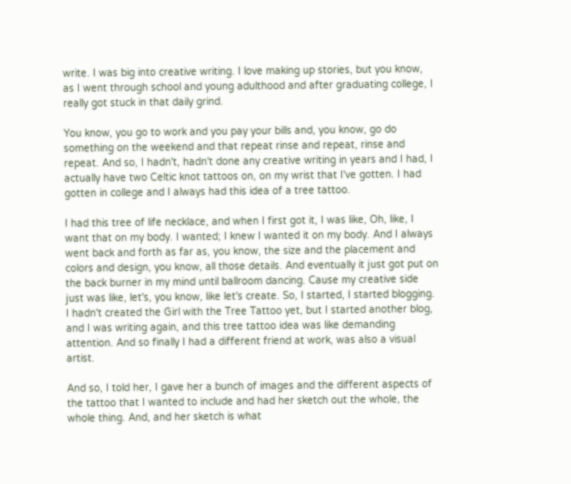write. I was big into creative writing. I love making up stories, but you know, as I went through school and young adulthood and after graduating college, I really got stuck in that daily grind.

You know, you go to work and you pay your bills and, you know, go do something on the weekend and that repeat rinse and repeat, rinse and repeat. And so, I hadn't, hadn't done any creative writing in years and I had, I actually have two Celtic knot tattoos on, on my wrist that I've gotten. I had gotten in college and I always had this idea of a tree tattoo.

I had this tree of life necklace, and when I first got it, I was like, Oh, like, I want that on my body. I wanted; I knew I wanted it on my body. And I always went back and forth as far as, you know, the size and the placement and colors and design, you know, all those details. And eventually it just got put on the back burner in my mind until ballroom dancing. Cause my creative side just was like, let's, you know, like let's create. So, I started, I started blogging. I hadn't created the Girl with the Tree Tattoo yet, but I started another blog, and I was writing again, and this tree tattoo idea was like demanding attention. And so finally I had a different friend at work, was also a visual artist.

And so, I told her, I gave her a bunch of images and the different aspects of the tattoo that I wanted to include and had her sketch out the whole, the whole thing. And, and her sketch is what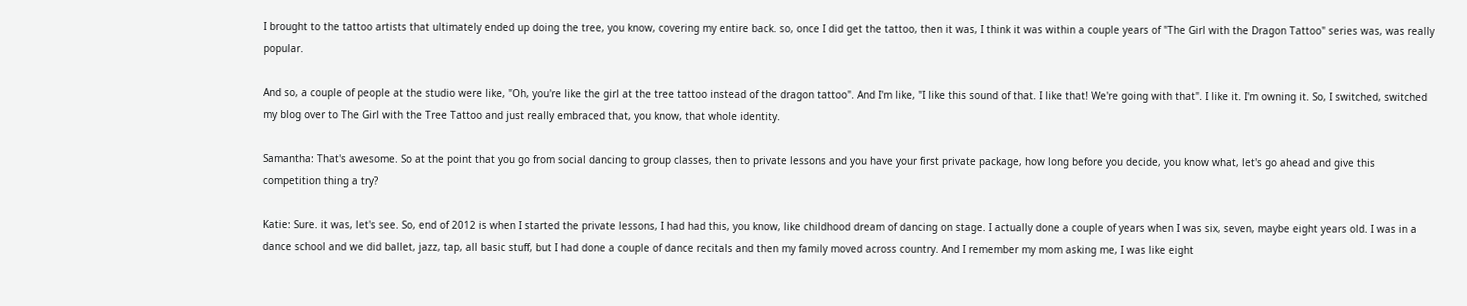I brought to the tattoo artists that ultimately ended up doing the tree, you know, covering my entire back. so, once I did get the tattoo, then it was, I think it was within a couple years of "The Girl with the Dragon Tattoo" series was, was really popular.

And so, a couple of people at the studio were like, "Oh, you're like the girl at the tree tattoo instead of the dragon tattoo". And I'm like, "I like this sound of that. I like that! We're going with that". I like it. I'm owning it. So, I switched, switched my blog over to The Girl with the Tree Tattoo and just really embraced that, you know, that whole identity.

Samantha: That's awesome. So at the point that you go from social dancing to group classes, then to private lessons and you have your first private package, how long before you decide, you know what, let's go ahead and give this competition thing a try?

Katie: Sure. it was, let's see. So, end of 2012 is when I started the private lessons, I had had this, you know, like childhood dream of dancing on stage. I actually done a couple of years when I was six, seven, maybe eight years old. I was in a dance school and we did ballet, jazz, tap, all basic stuff, but I had done a couple of dance recitals and then my family moved across country. And I remember my mom asking me, I was like eight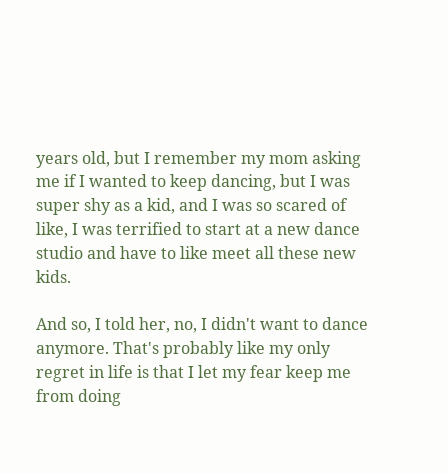years old, but I remember my mom asking me if I wanted to keep dancing, but I was super shy as a kid, and I was so scared of like, I was terrified to start at a new dance studio and have to like meet all these new kids.

And so, I told her, no, I didn't want to dance anymore. That's probably like my only regret in life is that I let my fear keep me from doing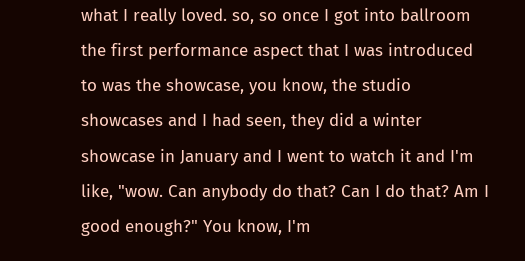what I really loved. so, so once I got into ballroom the first performance aspect that I was introduced to was the showcase, you know, the studio showcases and I had seen, they did a winter showcase in January and I went to watch it and I'm like, "wow. Can anybody do that? Can I do that? Am I good enough?" You know, I'm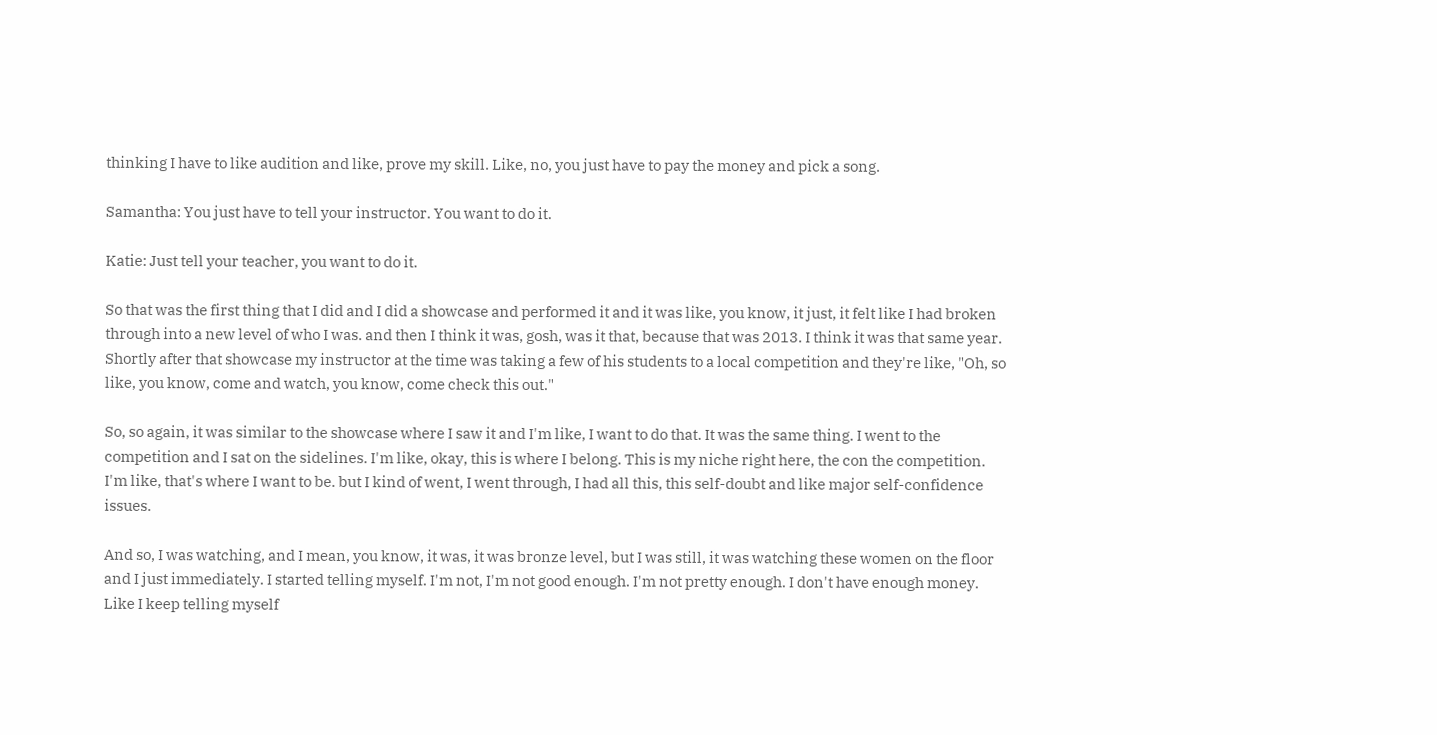thinking I have to like audition and like, prove my skill. Like, no, you just have to pay the money and pick a song.

Samantha: You just have to tell your instructor. You want to do it.

Katie: Just tell your teacher, you want to do it.

So that was the first thing that I did and I did a showcase and performed it and it was like, you know, it just, it felt like I had broken through into a new level of who I was. and then I think it was, gosh, was it that, because that was 2013. I think it was that same year. Shortly after that showcase my instructor at the time was taking a few of his students to a local competition and they're like, "Oh, so like, you know, come and watch, you know, come check this out."

So, so again, it was similar to the showcase where I saw it and I'm like, I want to do that. It was the same thing. I went to the competition and I sat on the sidelines. I'm like, okay, this is where I belong. This is my niche right here, the con the competition. I'm like, that's where I want to be. but I kind of went, I went through, I had all this, this self-doubt and like major self-confidence issues.

And so, I was watching, and I mean, you know, it was, it was bronze level, but I was still, it was watching these women on the floor and I just immediately. I started telling myself. I'm not, I'm not good enough. I'm not pretty enough. I don't have enough money. Like I keep telling myself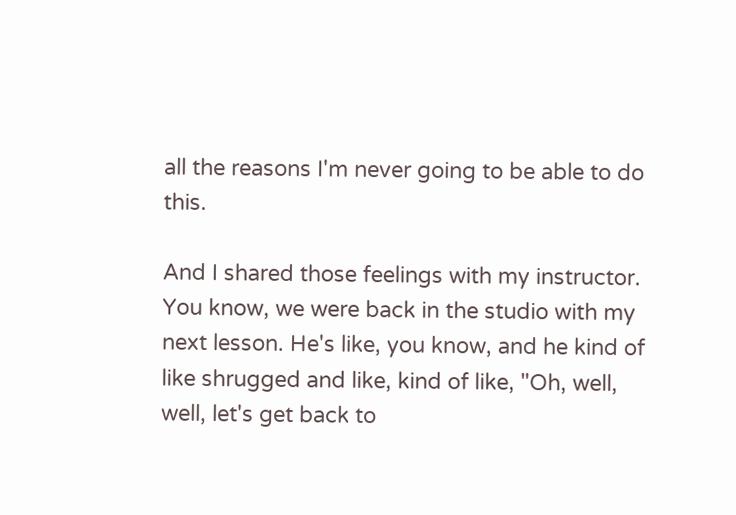all the reasons I'm never going to be able to do this.

And I shared those feelings with my instructor. You know, we were back in the studio with my next lesson. He's like, you know, and he kind of like shrugged and like, kind of like, "Oh, well, well, let's get back to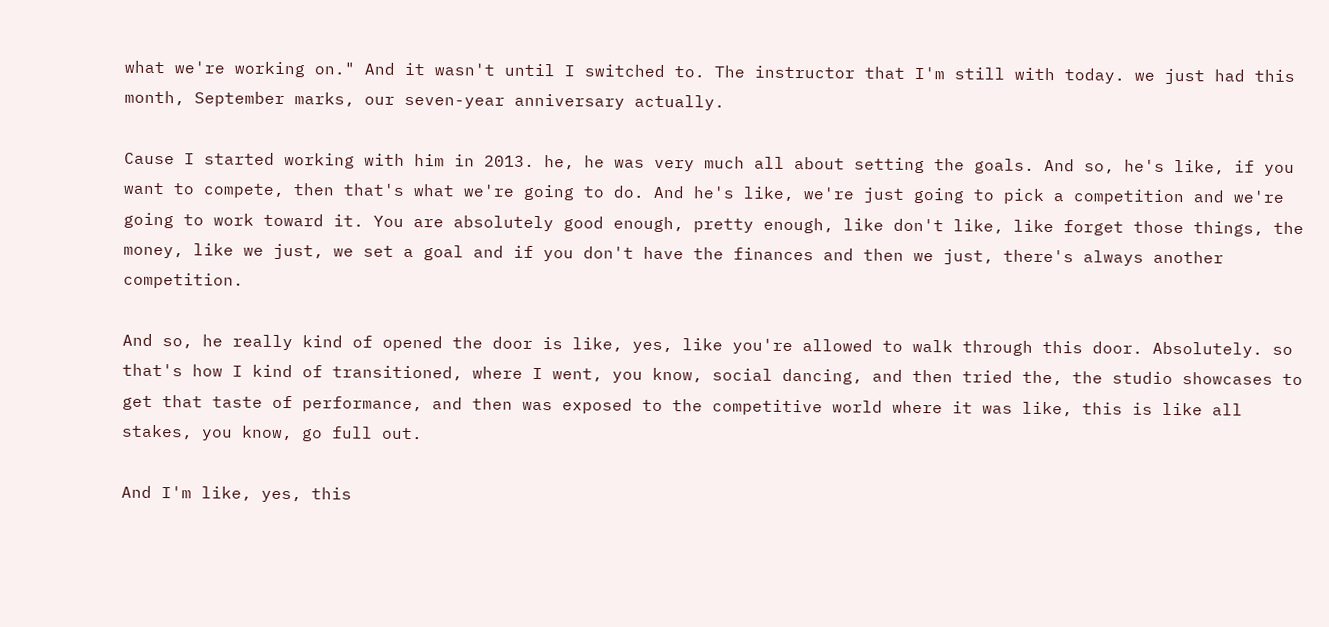what we're working on." And it wasn't until I switched to. The instructor that I'm still with today. we just had this month, September marks, our seven-year anniversary actually.

Cause I started working with him in 2013. he, he was very much all about setting the goals. And so, he's like, if you want to compete, then that's what we're going to do. And he's like, we're just going to pick a competition and we're going to work toward it. You are absolutely good enough, pretty enough, like don't like, like forget those things, the money, like we just, we set a goal and if you don't have the finances and then we just, there's always another competition.

And so, he really kind of opened the door is like, yes, like you're allowed to walk through this door. Absolutely. so that's how I kind of transitioned, where I went, you know, social dancing, and then tried the, the studio showcases to get that taste of performance, and then was exposed to the competitive world where it was like, this is like all stakes, you know, go full out.

And I'm like, yes, this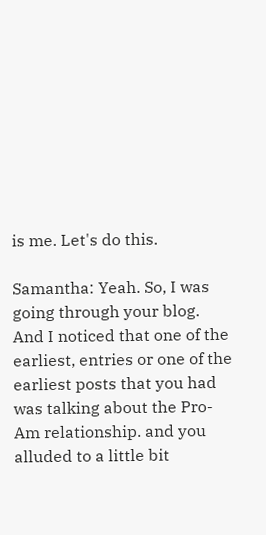is me. Let's do this.

Samantha: Yeah. So, I was going through your blog. And I noticed that one of the earliest, entries or one of the earliest posts that you had was talking about the Pro-Am relationship. and you alluded to a little bit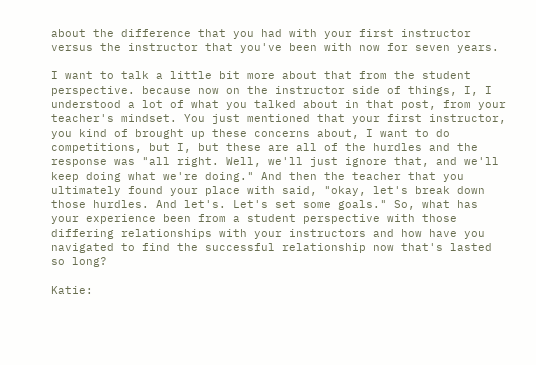about the difference that you had with your first instructor versus the instructor that you've been with now for seven years.

I want to talk a little bit more about that from the student perspective. because now on the instructor side of things, I, I understood a lot of what you talked about in that post, from your teacher's mindset. You just mentioned that your first instructor, you kind of brought up these concerns about, I want to do competitions, but I, but these are all of the hurdles and the response was "all right. Well, we'll just ignore that, and we'll keep doing what we're doing." And then the teacher that you ultimately found your place with said, "okay, let's break down those hurdles. And let's. Let's set some goals." So, what has your experience been from a student perspective with those differing relationships with your instructors and how have you navigated to find the successful relationship now that's lasted so long?

Katie: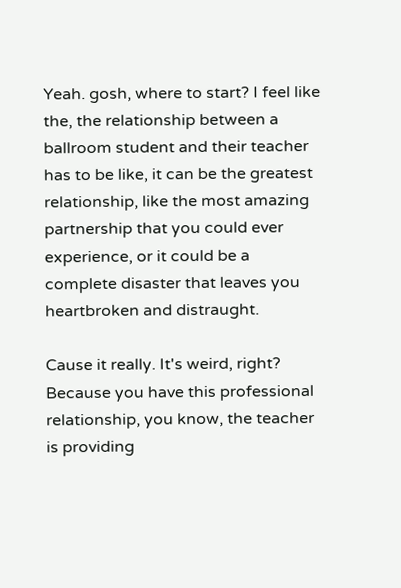Yeah. gosh, where to start? I feel like the, the relationship between a ballroom student and their teacher has to be like, it can be the greatest relationship, like the most amazing partnership that you could ever experience, or it could be a complete disaster that leaves you heartbroken and distraught.

Cause it really. It's weird, right? Because you have this professional relationship, you know, the teacher is providing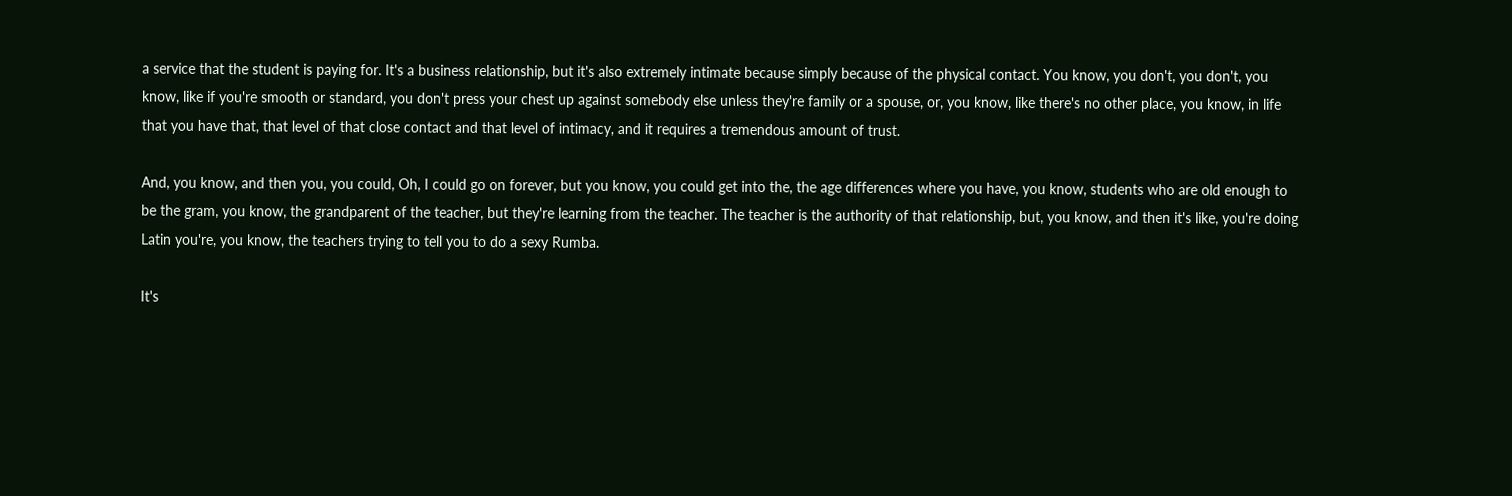a service that the student is paying for. It's a business relationship, but it's also extremely intimate because simply because of the physical contact. You know, you don't, you don't, you know, like if you're smooth or standard, you don't press your chest up against somebody else unless they're family or a spouse, or, you know, like there's no other place, you know, in life that you have that, that level of that close contact and that level of intimacy, and it requires a tremendous amount of trust.

And, you know, and then you, you could, Oh, I could go on forever, but you know, you could get into the, the age differences where you have, you know, students who are old enough to be the gram, you know, the grandparent of the teacher, but they're learning from the teacher. The teacher is the authority of that relationship, but, you know, and then it's like, you're doing Latin you're, you know, the teachers trying to tell you to do a sexy Rumba.

It's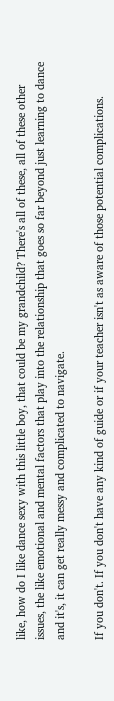like, how do I like dance sexy with this little boy, that could be my grandchild? There's all of these, all of these other issues, the like emotional and mental factors that play into the relationship that goes so far beyond just learning to dance and it's, it can get really messy and complicated to navigate.

If you don't. If you don't have any kind of guide or if your teacher isn't as aware of those potential complications.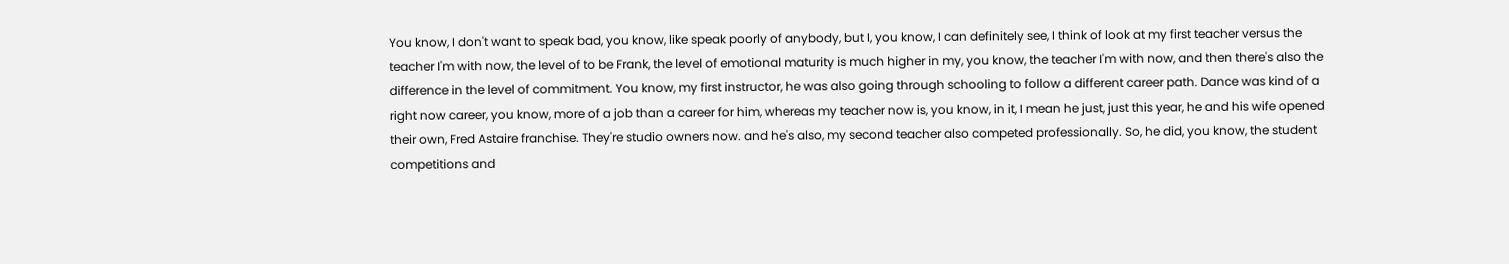You know, I don't want to speak bad, you know, like speak poorly of anybody, but I, you know, I can definitely see, I think of look at my first teacher versus the teacher I'm with now, the level of to be Frank, the level of emotional maturity is much higher in my, you know, the teacher I'm with now, and then there's also the difference in the level of commitment. You know, my first instructor, he was also going through schooling to follow a different career path. Dance was kind of a right now career, you know, more of a job than a career for him, whereas my teacher now is, you know, in it, I mean he just, just this year, he and his wife opened their own, Fred Astaire franchise. They're studio owners now. and he's also, my second teacher also competed professionally. So, he did, you know, the student competitions and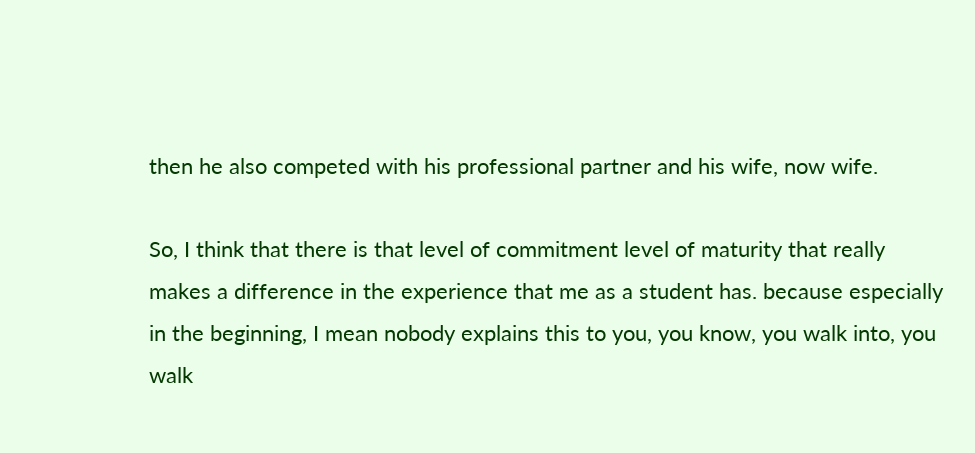then he also competed with his professional partner and his wife, now wife.

So, I think that there is that level of commitment level of maturity that really makes a difference in the experience that me as a student has. because especially in the beginning, I mean nobody explains this to you, you know, you walk into, you walk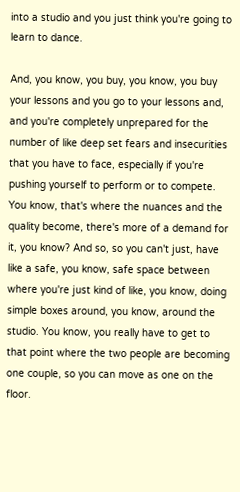into a studio and you just think you're going to learn to dance.

And, you know, you buy, you know, you buy your lessons and you go to your lessons and, and you're completely unprepared for the number of like deep set fears and insecurities that you have to face, especially if you're pushing yourself to perform or to compete. You know, that's where the nuances and the quality become, there's more of a demand for it, you know? And so, so you can't just, have like a safe, you know, safe space between where you're just kind of like, you know, doing simple boxes around, you know, around the studio. You know, you really have to get to that point where the two people are becoming one couple, so you can move as one on the floor.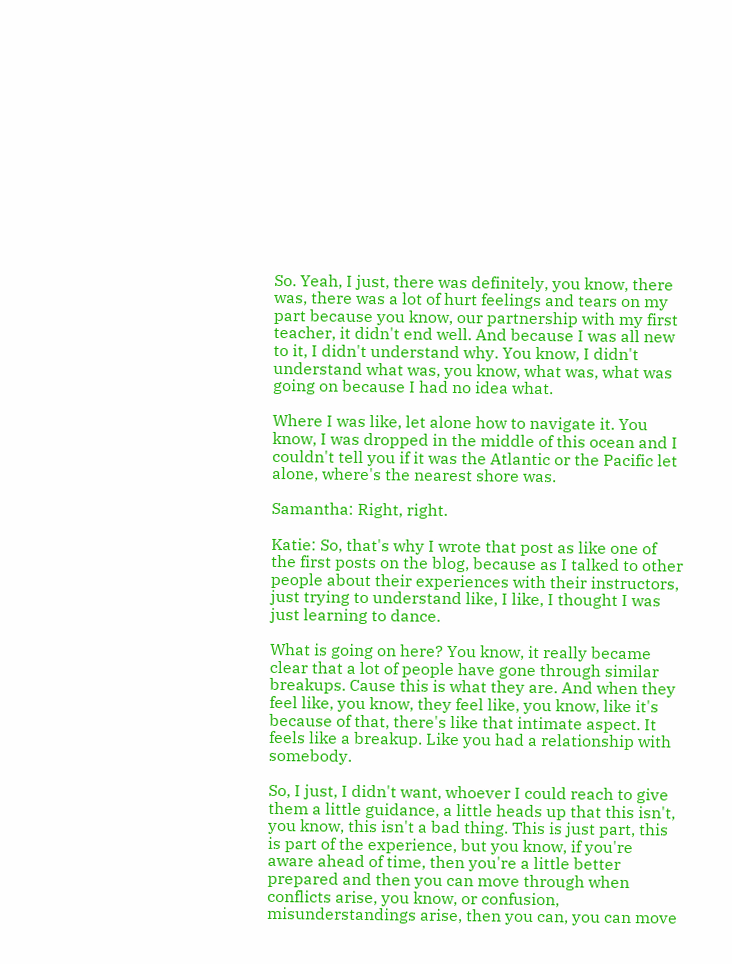So. Yeah, I just, there was definitely, you know, there was, there was a lot of hurt feelings and tears on my part because you know, our partnership with my first teacher, it didn't end well. And because I was all new to it, I didn't understand why. You know, I didn't understand what was, you know, what was, what was going on because I had no idea what.

Where I was like, let alone how to navigate it. You know, I was dropped in the middle of this ocean and I couldn't tell you if it was the Atlantic or the Pacific let alone, where's the nearest shore was.

Samantha: Right, right.

Katie: So, that's why I wrote that post as like one of the first posts on the blog, because as I talked to other people about their experiences with their instructors, just trying to understand like, I like, I thought I was just learning to dance.

What is going on here? You know, it really became clear that a lot of people have gone through similar breakups. Cause this is what they are. And when they feel like, you know, they feel like, you know, like it's because of that, there's like that intimate aspect. It feels like a breakup. Like you had a relationship with somebody.

So, I just, I didn't want, whoever I could reach to give them a little guidance, a little heads up that this isn't, you know, this isn't a bad thing. This is just part, this is part of the experience, but you know, if you're aware ahead of time, then you're a little better prepared and then you can move through when conflicts arise, you know, or confusion, misunderstandings arise, then you can, you can move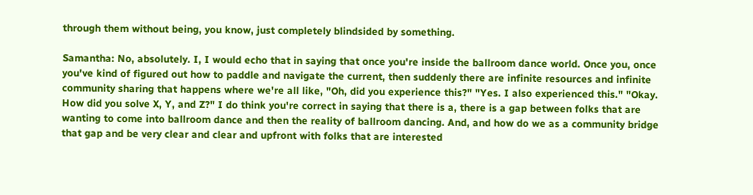through them without being, you know, just completely blindsided by something.

Samantha: No, absolutely. I, I would echo that in saying that once you're inside the ballroom dance world. Once you, once you've kind of figured out how to paddle and navigate the current, then suddenly there are infinite resources and infinite community sharing that happens where we're all like, "Oh, did you experience this?" "Yes. I also experienced this." "Okay. How did you solve X, Y, and Z?" I do think you're correct in saying that there is a, there is a gap between folks that are wanting to come into ballroom dance and then the reality of ballroom dancing. And, and how do we as a community bridge that gap and be very clear and clear and upfront with folks that are interested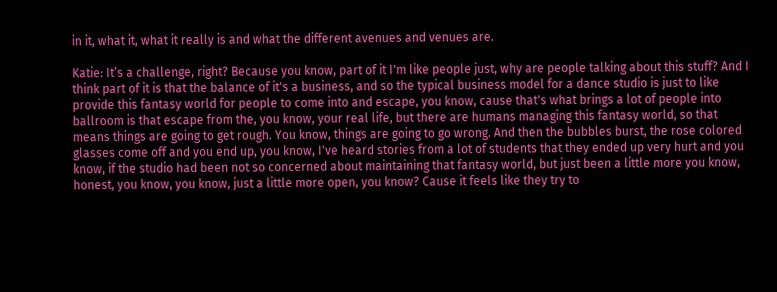in it, what it, what it really is and what the different avenues and venues are.

Katie: It’s a challenge, right? Because you know, part of it I'm like people just, why are people talking about this stuff? And I think part of it is that the balance of it's a business, and so the typical business model for a dance studio is just to like provide this fantasy world for people to come into and escape, you know, cause that's what brings a lot of people into ballroom is that escape from the, you know, your real life, but there are humans managing this fantasy world, so that means things are going to get rough. You know, things are going to go wrong. And then the bubbles burst, the rose colored glasses come off and you end up, you know, I've heard stories from a lot of students that they ended up very hurt and you know, if the studio had been not so concerned about maintaining that fantasy world, but just been a little more you know, honest, you know, you know, just a little more open, you know? Cause it feels like they try to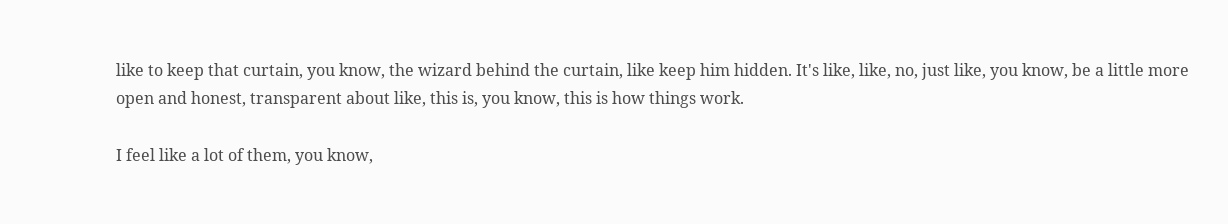like to keep that curtain, you know, the wizard behind the curtain, like keep him hidden. It's like, like, no, just like, you know, be a little more open and honest, transparent about like, this is, you know, this is how things work.

I feel like a lot of them, you know,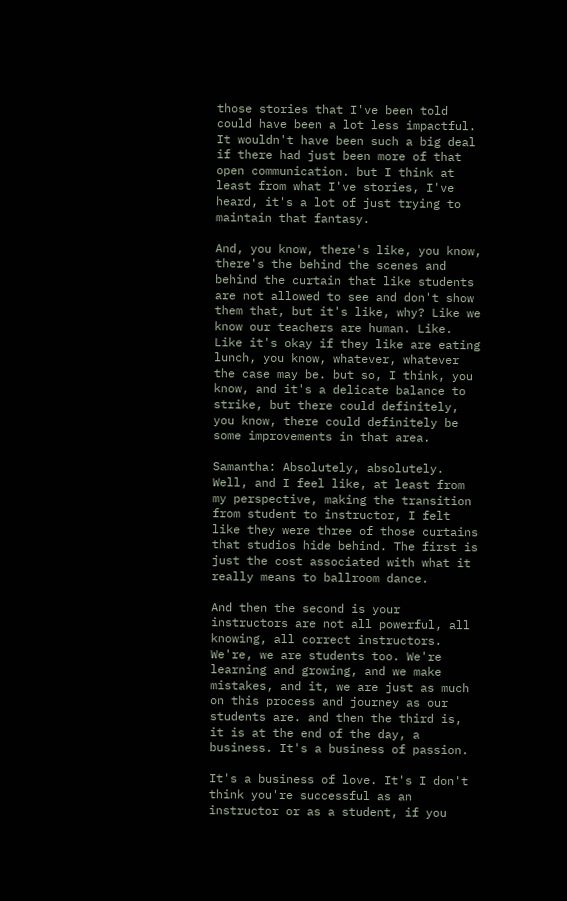those stories that I've been told could have been a lot less impactful. It wouldn't have been such a big deal if there had just been more of that open communication. but I think at least from what I've stories, I've heard, it's a lot of just trying to maintain that fantasy.

And, you know, there's like, you know, there's the behind the scenes and behind the curtain that like students are not allowed to see and don't show them that, but it's like, why? Like we know our teachers are human. Like. Like it's okay if they like are eating lunch, you know, whatever, whatever the case may be. but so, I think, you know, and it's a delicate balance to strike, but there could definitely, you know, there could definitely be some improvements in that area.

Samantha: Absolutely, absolutely. Well, and I feel like, at least from my perspective, making the transition from student to instructor, I felt like they were three of those curtains that studios hide behind. The first is just the cost associated with what it really means to ballroom dance.

And then the second is your instructors are not all powerful, all knowing, all correct instructors. We're, we are students too. We're learning and growing, and we make mistakes, and it, we are just as much on this process and journey as our students are. and then the third is, it is at the end of the day, a business. It's a business of passion.

It's a business of love. It's I don't think you're successful as an instructor or as a student, if you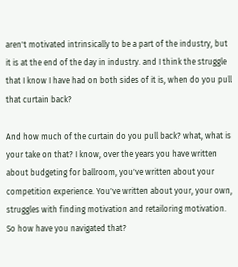aren't motivated intrinsically to be a part of the industry, but it is at the end of the day in industry. and I think the struggle that I know I have had on both sides of it is, when do you pull that curtain back?

And how much of the curtain do you pull back? what, what is your take on that? I know, over the years you have written about budgeting for ballroom, you've written about your competition experience. You've written about your, your own, struggles with finding motivation and retailoring motivation. So how have you navigated that?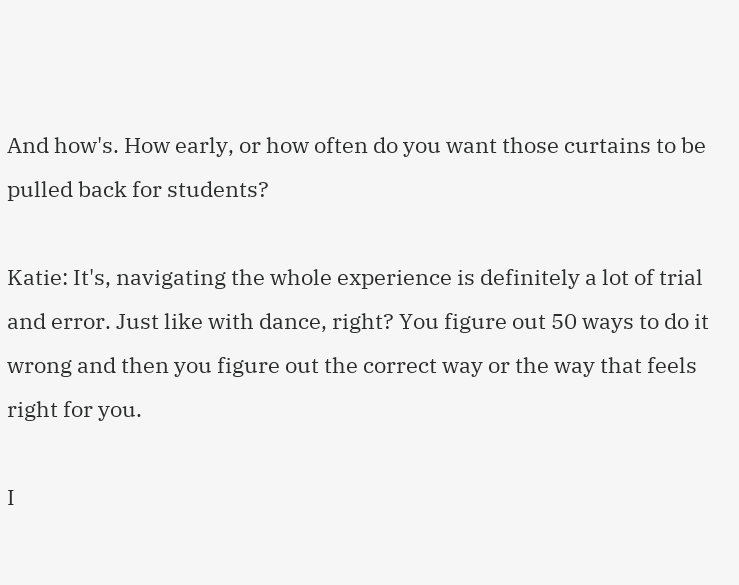And how's. How early, or how often do you want those curtains to be pulled back for students?

Katie: It's, navigating the whole experience is definitely a lot of trial and error. Just like with dance, right? You figure out 50 ways to do it wrong and then you figure out the correct way or the way that feels right for you.

I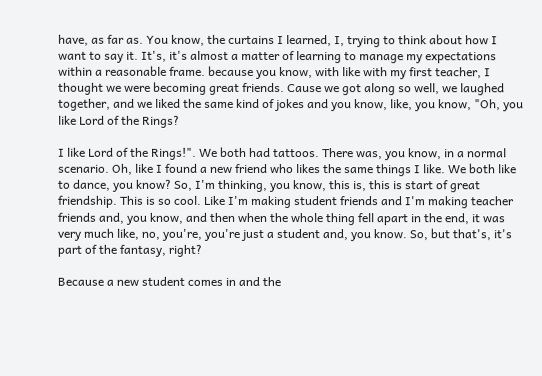have, as far as. You know, the curtains I learned, I, trying to think about how I want to say it. It's, it's almost a matter of learning to manage my expectations within a reasonable frame. because you know, with like with my first teacher, I thought we were becoming great friends. Cause we got along so well, we laughed together, and we liked the same kind of jokes and you know, like, you know, "Oh, you like Lord of the Rings?

I like Lord of the Rings!". We both had tattoos. There was, you know, in a normal scenario. Oh, like I found a new friend who likes the same things I like. We both like to dance, you know? So, I'm thinking, you know, this is, this is start of great friendship. This is so cool. Like I'm making student friends and I'm making teacher friends and, you know, and then when the whole thing fell apart in the end, it was very much like, no, you're, you're just a student and, you know. So, but that's, it's part of the fantasy, right?

Because a new student comes in and the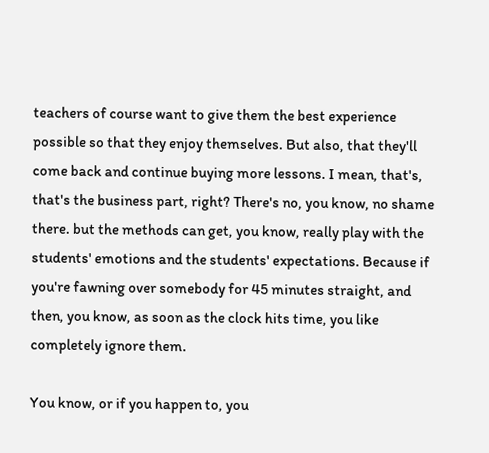teachers of course want to give them the best experience possible so that they enjoy themselves. But also, that they'll come back and continue buying more lessons. I mean, that's, that's the business part, right? There's no, you know, no shame there. but the methods can get, you know, really play with the students' emotions and the students' expectations. Because if you're fawning over somebody for 45 minutes straight, and then, you know, as soon as the clock hits time, you like completely ignore them.

You know, or if you happen to, you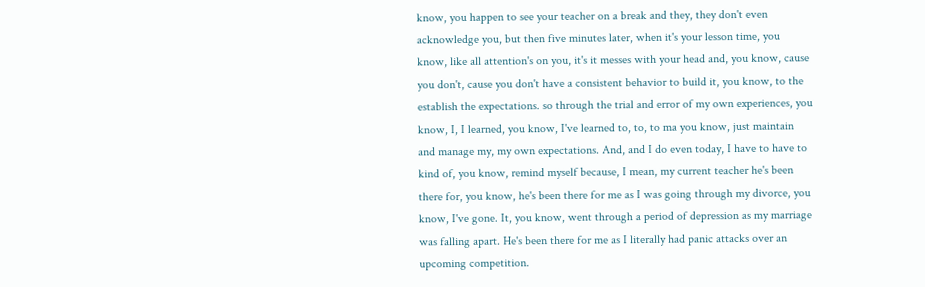know, you happen to see your teacher on a break and they, they don't even acknowledge you, but then five minutes later, when it's your lesson time, you know, like all attention's on you, it's it messes with your head and, you know, cause you don't, cause you don't have a consistent behavior to build it, you know, to the establish the expectations. so through the trial and error of my own experiences, you know, I, I learned, you know, I've learned to, to, to ma you know, just maintain and manage my, my own expectations. And, and I do even today, I have to have to kind of, you know, remind myself because, I mean, my current teacher he's been there for, you know, he's been there for me as I was going through my divorce, you know, I've gone. It, you know, went through a period of depression as my marriage was falling apart. He's been there for me as I literally had panic attacks over an upcoming competition.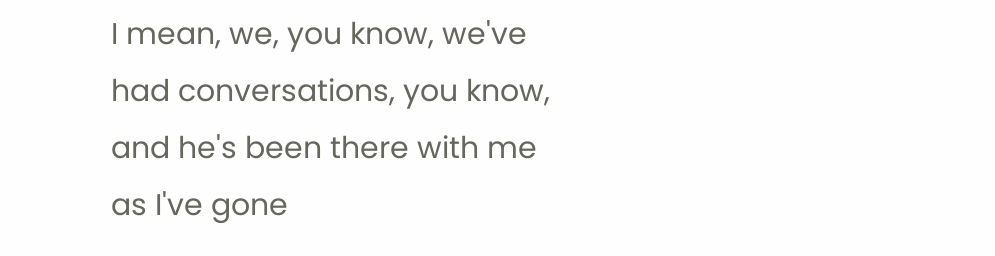I mean, we, you know, we've had conversations, you know, and he's been there with me as I've gone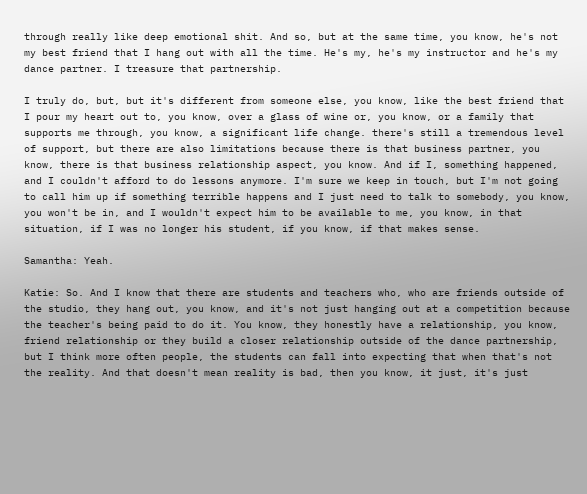through really like deep emotional shit. And so, but at the same time, you know, he's not my best friend that I hang out with all the time. He's my, he's my instructor and he's my dance partner. I treasure that partnership.

I truly do, but, but it's different from someone else, you know, like the best friend that I pour my heart out to, you know, over a glass of wine or, you know, or a family that supports me through, you know, a significant life change. there's still a tremendous level of support, but there are also limitations because there is that business partner, you know, there is that business relationship aspect, you know. And if I, something happened, and I couldn't afford to do lessons anymore. I'm sure we keep in touch, but I'm not going to call him up if something terrible happens and I just need to talk to somebody, you know, you won't be in, and I wouldn't expect him to be available to me, you know, in that situation, if I was no longer his student, if you know, if that makes sense.

Samantha: Yeah.

Katie: So. And I know that there are students and teachers who, who are friends outside of the studio, they hang out, you know, and it's not just hanging out at a competition because the teacher's being paid to do it. You know, they honestly have a relationship, you know, friend relationship or they build a closer relationship outside of the dance partnership, but I think more often people, the students can fall into expecting that when that's not the reality. And that doesn't mean reality is bad, then you know, it just, it's just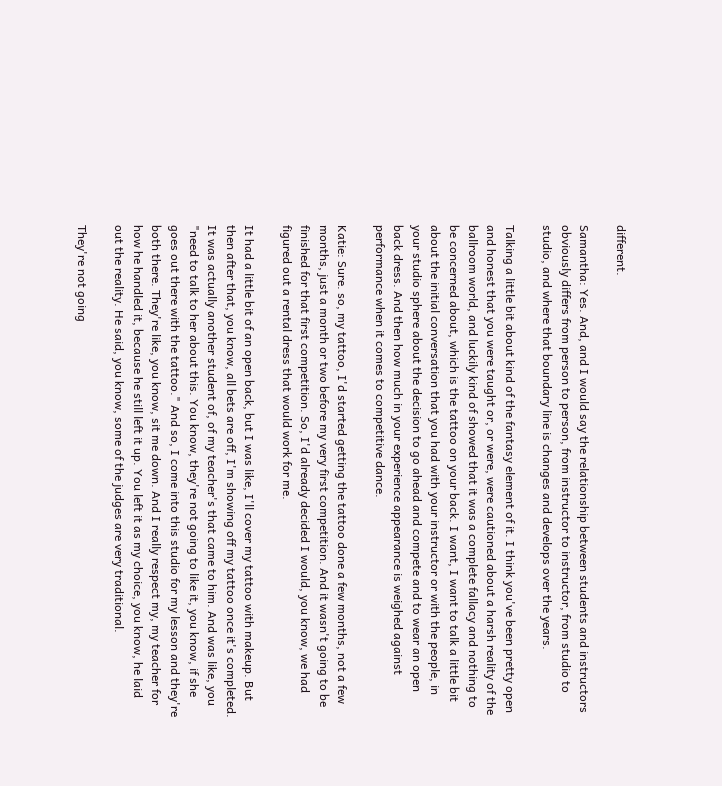different.

Samantha: Yes. And, and I would say the relationship between students and instructors obviously differs from person to person, from instructor to instructor, from studio to studio, and where that boundary line is changes and develops over the years.

Talking a little bit about kind of the fantasy element of it. I think you've been pretty open and honest that you were taught or, or were, were cautioned about a harsh reality of the ballroom world, and luckily kind of showed that it was a complete fallacy and nothing to be concerned about, which is the tattoo on your back. I want, I want to talk a little bit about the initial conversation that you had with your instructor or with the people, in your studio sphere about the decision to go ahead and compete and to wear an open back dress. And then how much in your experience appearance is weighed against performance when it comes to competitive dance.

Katie: Sure. so, my tattoo, I'd started getting the tattoo done a few months, not a few months, just a month or two before my very first competition. And it wasn't going to be finished for that first competition. So, I'd already decided I would, you know, we had figured out a rental dress that would work for me.

It had a little bit of an open back, but I was like, I'll cover my tattoo with makeup. But then after that, you know, all bets are off, I'm showing off my tattoo once it's completed. It was actually another student of, of my teacher's that came to him. And was like, you "need to talk to her about this. You know, they're not going to like it, you know, if she goes out there with the tattoo." And so, I come into this studio for my lesson and they're both there. They're like, you know, sit me down. And I really respect my, my teacher for how he handled it, because he still left it up. You left it as my choice, you know, he laid out the reality. He said, you know, some of the judges are very traditional.

They're not going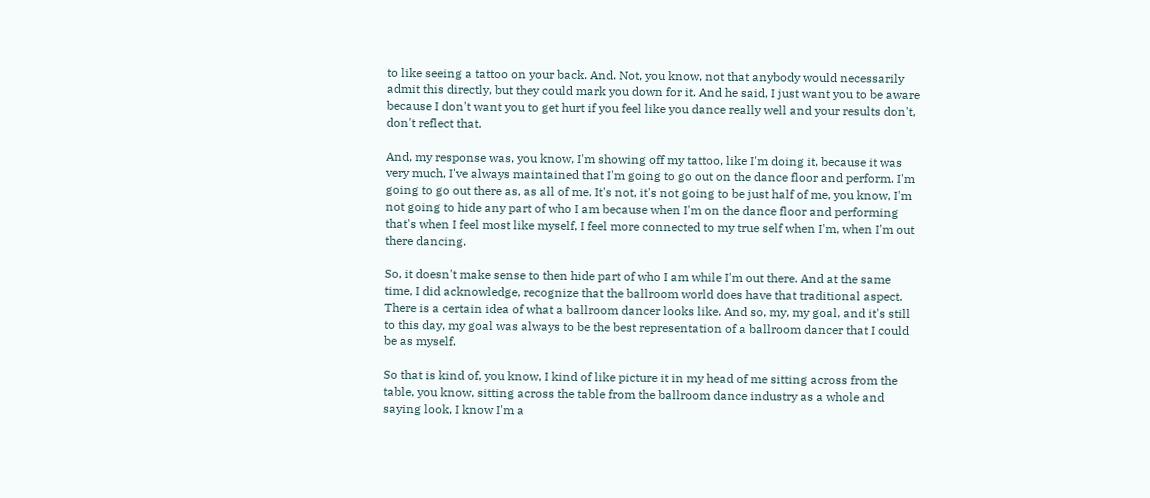to like seeing a tattoo on your back. And. Not, you know, not that anybody would necessarily admit this directly, but they could mark you down for it. And he said, I just want you to be aware because I don't want you to get hurt if you feel like you dance really well and your results don't, don't reflect that.

And, my response was, you know, I'm showing off my tattoo, like I'm doing it, because it was very much, I've always maintained that I'm going to go out on the dance floor and perform. I'm going to go out there as, as all of me. It's not, it's not going to be just half of me, you know, I'm not going to hide any part of who I am because when I'm on the dance floor and performing that's when I feel most like myself, I feel more connected to my true self when I'm, when I'm out there dancing.

So, it doesn't make sense to then hide part of who I am while I'm out there. And at the same time, I did acknowledge, recognize that the ballroom world does have that traditional aspect. There is a certain idea of what a ballroom dancer looks like. And so, my, my goal, and it's still to this day, my goal was always to be the best representation of a ballroom dancer that I could be as myself.

So that is kind of, you know, I kind of like picture it in my head of me sitting across from the table, you know, sitting across the table from the ballroom dance industry as a whole and saying look, I know I'm a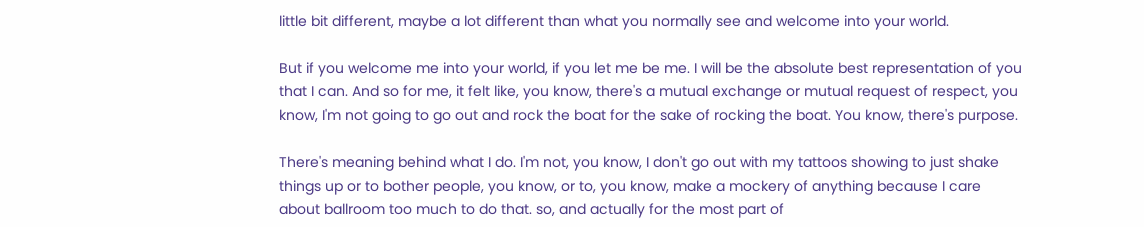little bit different, maybe a lot different than what you normally see and welcome into your world.

But if you welcome me into your world, if you let me be me. I will be the absolute best representation of you that I can. And so for me, it felt like, you know, there's a mutual exchange or mutual request of respect, you know, I'm not going to go out and rock the boat for the sake of rocking the boat. You know, there's purpose.

There's meaning behind what I do. I'm not, you know, I don't go out with my tattoos showing to just shake things up or to bother people, you know, or to, you know, make a mockery of anything because I care about ballroom too much to do that. so, and actually for the most part of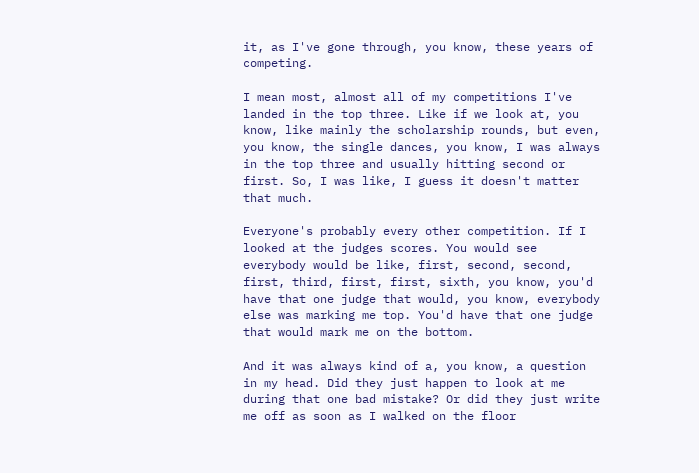it, as I've gone through, you know, these years of competing.

I mean most, almost all of my competitions I've landed in the top three. Like if we look at, you know, like mainly the scholarship rounds, but even, you know, the single dances, you know, I was always in the top three and usually hitting second or first. So, I was like, I guess it doesn't matter that much.

Everyone's probably every other competition. If I looked at the judges scores. You would see everybody would be like, first, second, second, first, third, first, first, sixth, you know, you'd have that one judge that would, you know, everybody else was marking me top. You'd have that one judge that would mark me on the bottom.

And it was always kind of a, you know, a question in my head. Did they just happen to look at me during that one bad mistake? Or did they just write me off as soon as I walked on the floor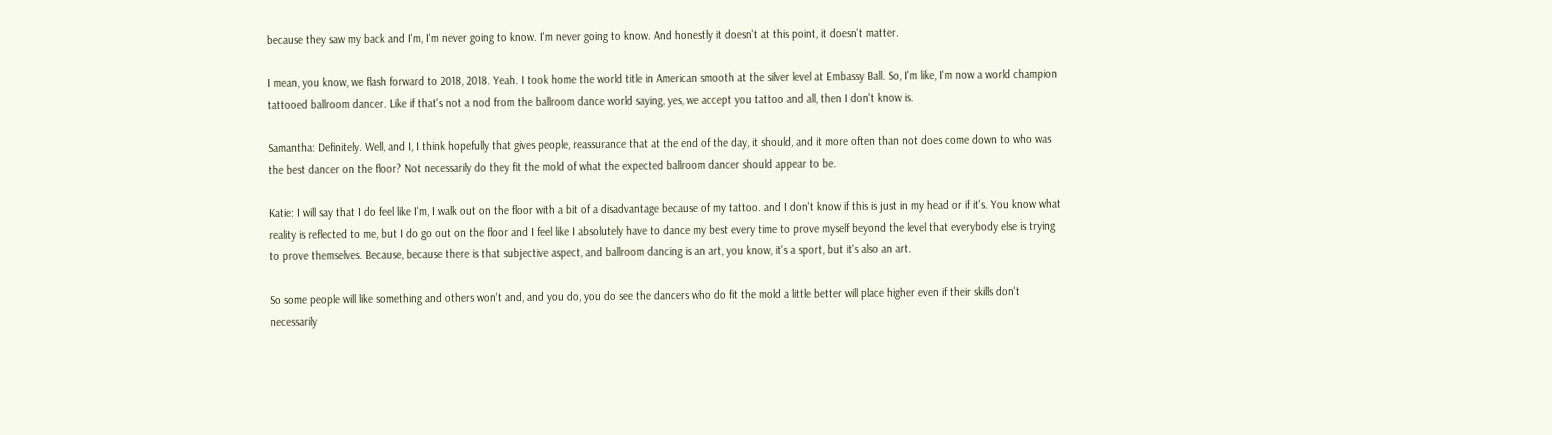because they saw my back and I'm, I'm never going to know. I'm never going to know. And honestly it doesn't at this point, it doesn't matter.

I mean, you know, we flash forward to 2018, 2018. Yeah. I took home the world title in American smooth at the silver level at Embassy Ball. So, I'm like, I'm now a world champion tattooed ballroom dancer. Like if that's not a nod from the ballroom dance world saying, yes, we accept you tattoo and all, then I don't know is.

Samantha: Definitely. Well, and I, I think hopefully that gives people, reassurance that at the end of the day, it should, and it more often than not does come down to who was the best dancer on the floor? Not necessarily do they fit the mold of what the expected ballroom dancer should appear to be.

Katie: I will say that I do feel like I'm, I walk out on the floor with a bit of a disadvantage because of my tattoo. and I don't know if this is just in my head or if it's. You know what reality is reflected to me, but I do go out on the floor and I feel like I absolutely have to dance my best every time to prove myself beyond the level that everybody else is trying to prove themselves. Because, because there is that subjective aspect, and ballroom dancing is an art, you know, it's a sport, but it's also an art.

So some people will like something and others won't and, and you do, you do see the dancers who do fit the mold a little better will place higher even if their skills don't necessarily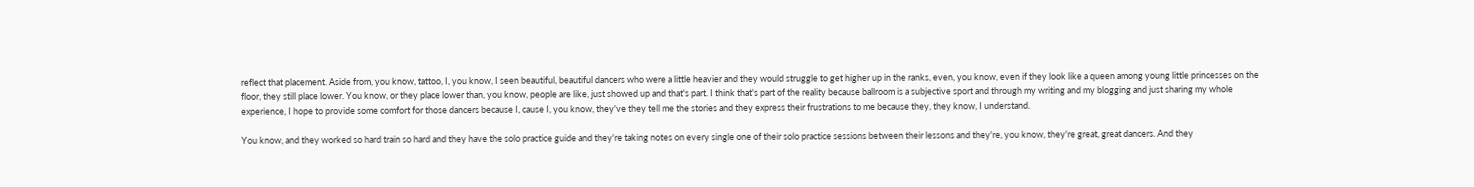reflect that placement. Aside from, you know, tattoo, I, you know, I seen beautiful, beautiful dancers who were a little heavier and they would struggle to get higher up in the ranks, even, you know, even if they look like a queen among young little princesses on the floor, they still place lower. You know, or they place lower than, you know, people are like, just showed up and that's part. I think that's part of the reality because ballroom is a subjective sport and through my writing and my blogging and just sharing my whole experience, I hope to provide some comfort for those dancers because I, cause I, you know, they've they tell me the stories and they express their frustrations to me because they, they know, I understand.

You know, and they worked so hard train so hard and they have the solo practice guide and they're taking notes on every single one of their solo practice sessions between their lessons and they're, you know, they're great, great dancers. And they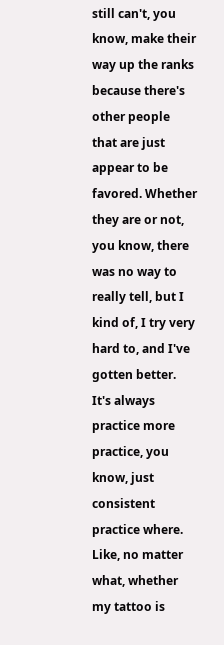still can't, you know, make their way up the ranks because there's other people that are just appear to be favored. Whether they are or not, you know, there was no way to really tell, but I kind of, I try very hard to, and I've gotten better. It's always practice more practice, you know, just consistent practice where. Like, no matter what, whether my tattoo is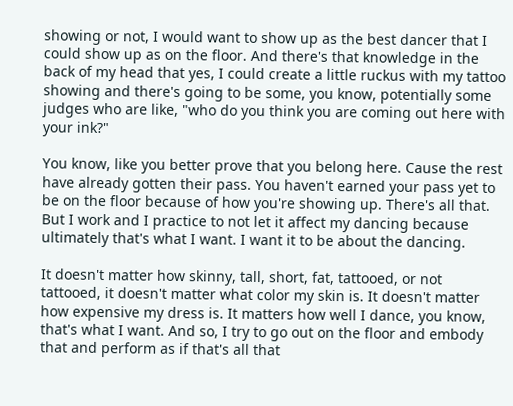showing or not, I would want to show up as the best dancer that I could show up as on the floor. And there's that knowledge in the back of my head that yes, I could create a little ruckus with my tattoo showing and there's going to be some, you know, potentially some judges who are like, "who do you think you are coming out here with your ink?"

You know, like you better prove that you belong here. Cause the rest have already gotten their pass. You haven't earned your pass yet to be on the floor because of how you're showing up. There's all that. But I work and I practice to not let it affect my dancing because ultimately that's what I want. I want it to be about the dancing.

It doesn't matter how skinny, tall, short, fat, tattooed, or not tattooed, it doesn't matter what color my skin is. It doesn't matter how expensive my dress is. It matters how well I dance, you know, that's what I want. And so, I try to go out on the floor and embody that and perform as if that's all that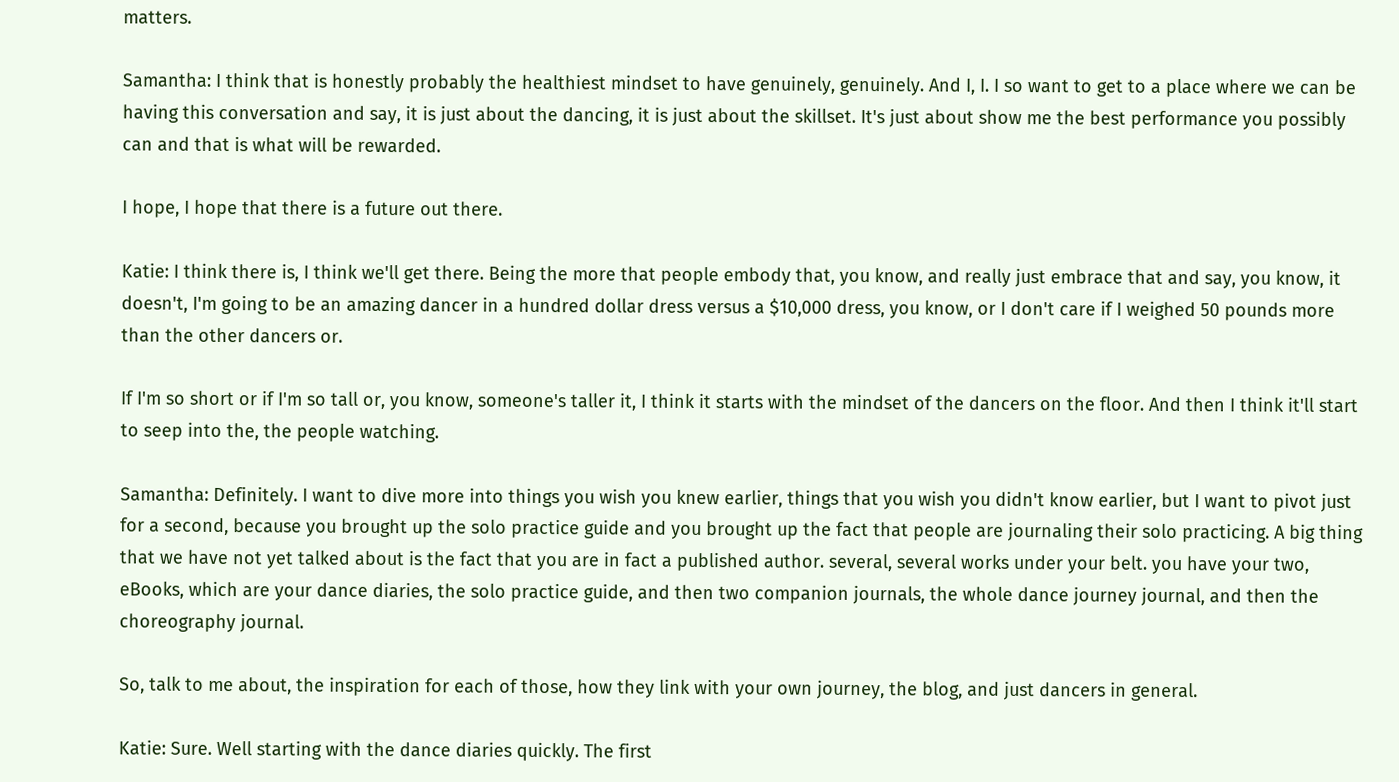matters.

Samantha: I think that is honestly probably the healthiest mindset to have genuinely, genuinely. And I, I. I so want to get to a place where we can be having this conversation and say, it is just about the dancing, it is just about the skillset. It's just about show me the best performance you possibly can and that is what will be rewarded.

I hope, I hope that there is a future out there.

Katie: I think there is, I think we'll get there. Being the more that people embody that, you know, and really just embrace that and say, you know, it doesn't, I'm going to be an amazing dancer in a hundred dollar dress versus a $10,000 dress, you know, or I don't care if I weighed 50 pounds more than the other dancers or.

If I'm so short or if I'm so tall or, you know, someone's taller it, I think it starts with the mindset of the dancers on the floor. And then I think it'll start to seep into the, the people watching.

Samantha: Definitely. I want to dive more into things you wish you knew earlier, things that you wish you didn't know earlier, but I want to pivot just for a second, because you brought up the solo practice guide and you brought up the fact that people are journaling their solo practicing. A big thing that we have not yet talked about is the fact that you are in fact a published author. several, several works under your belt. you have your two, eBooks, which are your dance diaries, the solo practice guide, and then two companion journals, the whole dance journey journal, and then the choreography journal.

So, talk to me about, the inspiration for each of those, how they link with your own journey, the blog, and just dancers in general.

Katie: Sure. Well starting with the dance diaries quickly. The first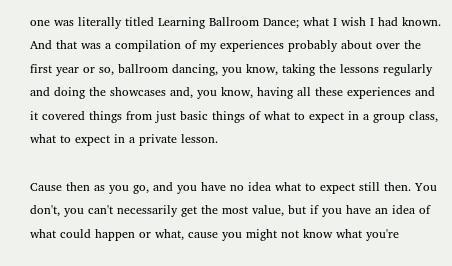one was literally titled Learning Ballroom Dance; what I wish I had known. And that was a compilation of my experiences probably about over the first year or so, ballroom dancing, you know, taking the lessons regularly and doing the showcases and, you know, having all these experiences and it covered things from just basic things of what to expect in a group class, what to expect in a private lesson.

Cause then as you go, and you have no idea what to expect still then. You don't, you can't necessarily get the most value, but if you have an idea of what could happen or what, cause you might not know what you're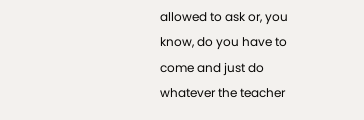allowed to ask or, you know, do you have to come and just do whatever the teacher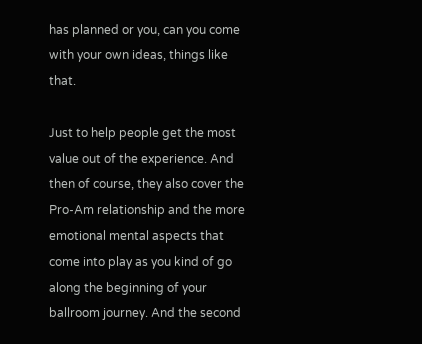has planned or you, can you come with your own ideas, things like that.

Just to help people get the most value out of the experience. And then of course, they also cover the Pro-Am relationship and the more emotional mental aspects that come into play as you kind of go along the beginning of your ballroom journey. And the second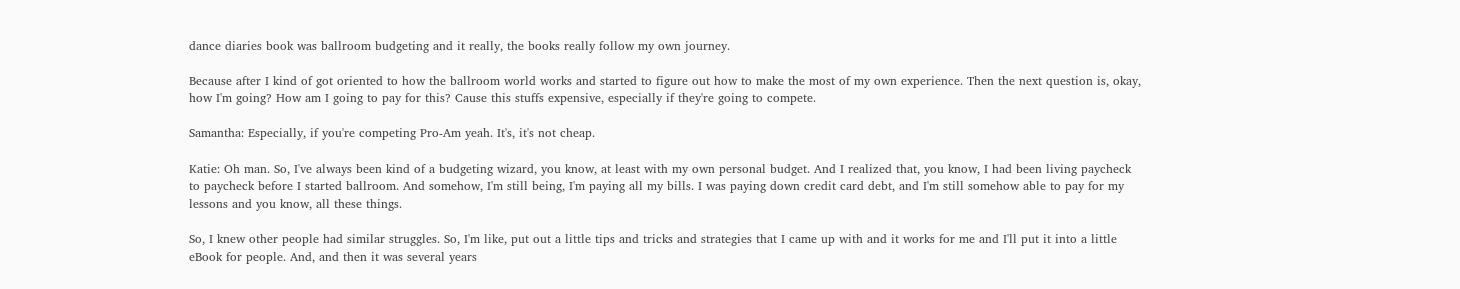dance diaries book was ballroom budgeting and it really, the books really follow my own journey.

Because after I kind of got oriented to how the ballroom world works and started to figure out how to make the most of my own experience. Then the next question is, okay, how I'm going? How am I going to pay for this? Cause this stuffs expensive, especially if they're going to compete.

Samantha: Especially, if you're competing Pro-Am yeah. It's, it's not cheap.

Katie: Oh man. So, I've always been kind of a budgeting wizard, you know, at least with my own personal budget. And I realized that, you know, I had been living paycheck to paycheck before I started ballroom. And somehow, I'm still being, I'm paying all my bills. I was paying down credit card debt, and I'm still somehow able to pay for my lessons and you know, all these things.

So, I knew other people had similar struggles. So, I'm like, put out a little tips and tricks and strategies that I came up with and it works for me and I'll put it into a little eBook for people. And, and then it was several years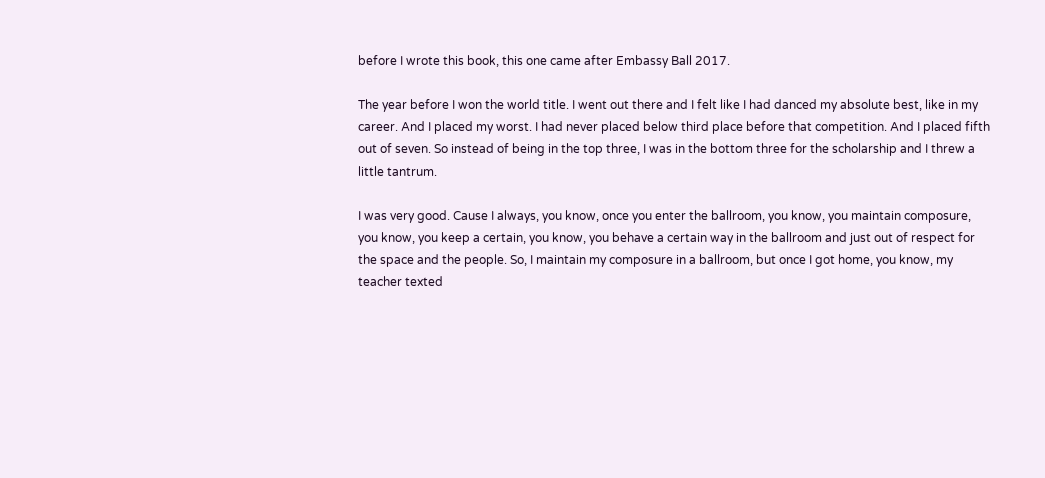before I wrote this book, this one came after Embassy Ball 2017.

The year before I won the world title. I went out there and I felt like I had danced my absolute best, like in my career. And I placed my worst. I had never placed below third place before that competition. And I placed fifth out of seven. So instead of being in the top three, I was in the bottom three for the scholarship and I threw a little tantrum.

I was very good. Cause I always, you know, once you enter the ballroom, you know, you maintain composure, you know, you keep a certain, you know, you behave a certain way in the ballroom and just out of respect for the space and the people. So, I maintain my composure in a ballroom, but once I got home, you know, my teacher texted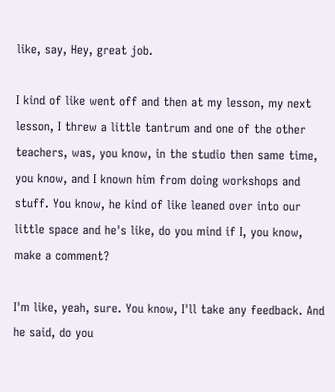like, say, Hey, great job.

I kind of like went off and then at my lesson, my next lesson, I threw a little tantrum and one of the other teachers, was, you know, in the studio then same time, you know, and I known him from doing workshops and stuff. You know, he kind of like leaned over into our little space and he's like, do you mind if I, you know, make a comment?

I'm like, yeah, sure. You know, I'll take any feedback. And he said, do you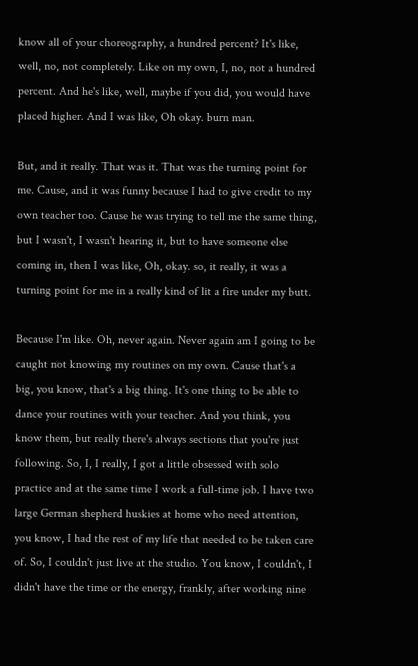know all of your choreography, a hundred percent? It's like, well, no, not completely. Like on my own, I, no, not a hundred percent. And he's like, well, maybe if you did, you would have placed higher. And I was like, Oh okay. burn man.

But, and it really. That was it. That was the turning point for me. Cause, and it was funny because I had to give credit to my own teacher too. Cause he was trying to tell me the same thing, but I wasn't, I wasn't hearing it, but to have someone else coming in, then I was like, Oh, okay. so, it really, it was a turning point for me in a really kind of lit a fire under my butt.

Because I'm like. Oh, never again. Never again am I going to be caught not knowing my routines on my own. Cause that's a big, you know, that's a big thing. It's one thing to be able to dance your routines with your teacher. And you think, you know them, but really there's always sections that you're just following. So, I, I really, I got a little obsessed with solo practice and at the same time I work a full-time job. I have two large German shepherd huskies at home who need attention, you know, I had the rest of my life that needed to be taken care of. So, I couldn't just live at the studio. You know, I couldn't, I didn't have the time or the energy, frankly, after working nine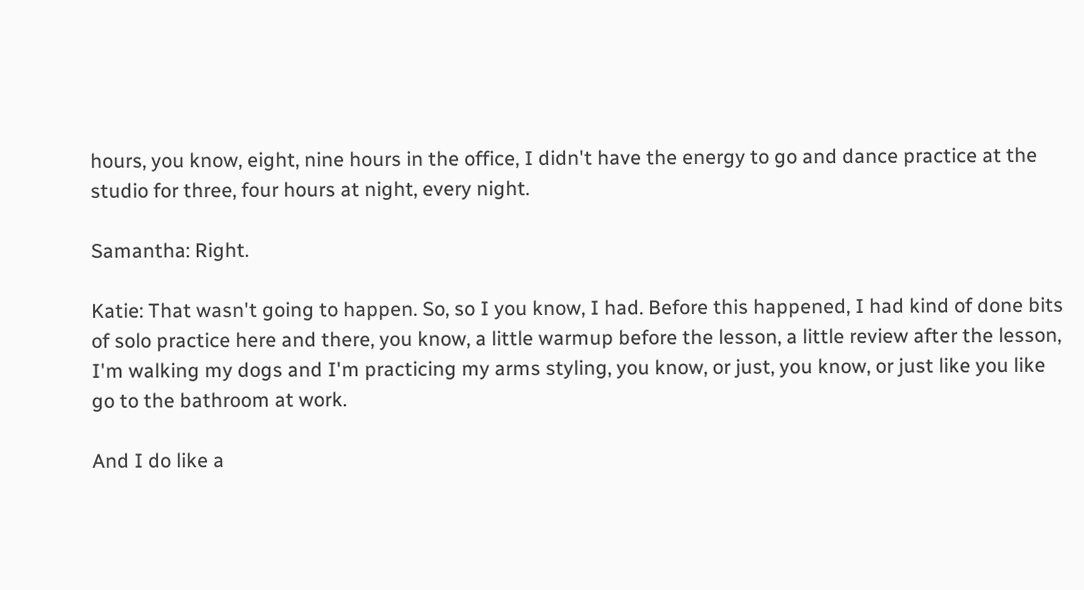hours, you know, eight, nine hours in the office, I didn't have the energy to go and dance practice at the studio for three, four hours at night, every night.

Samantha: Right.

Katie: That wasn't going to happen. So, so I you know, I had. Before this happened, I had kind of done bits of solo practice here and there, you know, a little warmup before the lesson, a little review after the lesson, I'm walking my dogs and I'm practicing my arms styling, you know, or just, you know, or just like you like go to the bathroom at work.

And I do like a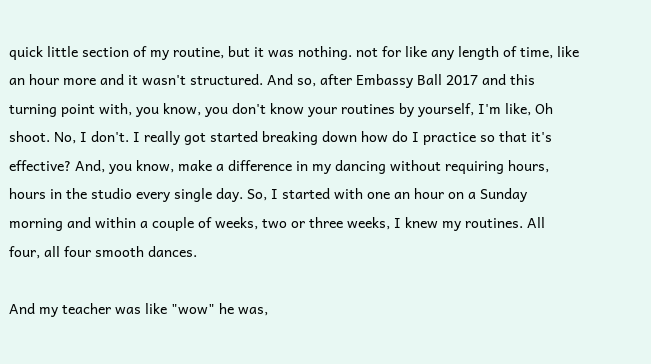quick little section of my routine, but it was nothing. not for like any length of time, like an hour more and it wasn't structured. And so, after Embassy Ball 2017 and this turning point with, you know, you don't know your routines by yourself, I'm like, Oh shoot. No, I don't. I really got started breaking down how do I practice so that it's effective? And, you know, make a difference in my dancing without requiring hours, hours in the studio every single day. So, I started with one an hour on a Sunday morning and within a couple of weeks, two or three weeks, I knew my routines. All four, all four smooth dances.

And my teacher was like "wow" he was,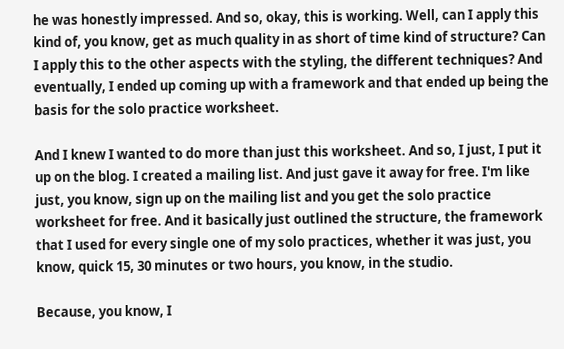he was honestly impressed. And so, okay, this is working. Well, can I apply this kind of, you know, get as much quality in as short of time kind of structure? Can I apply this to the other aspects with the styling, the different techniques? And eventually, I ended up coming up with a framework and that ended up being the basis for the solo practice worksheet.

And I knew I wanted to do more than just this worksheet. And so, I just, I put it up on the blog. I created a mailing list. And just gave it away for free. I'm like just, you know, sign up on the mailing list and you get the solo practice worksheet for free. And it basically just outlined the structure, the framework that I used for every single one of my solo practices, whether it was just, you know, quick 15, 30 minutes or two hours, you know, in the studio.

Because, you know, I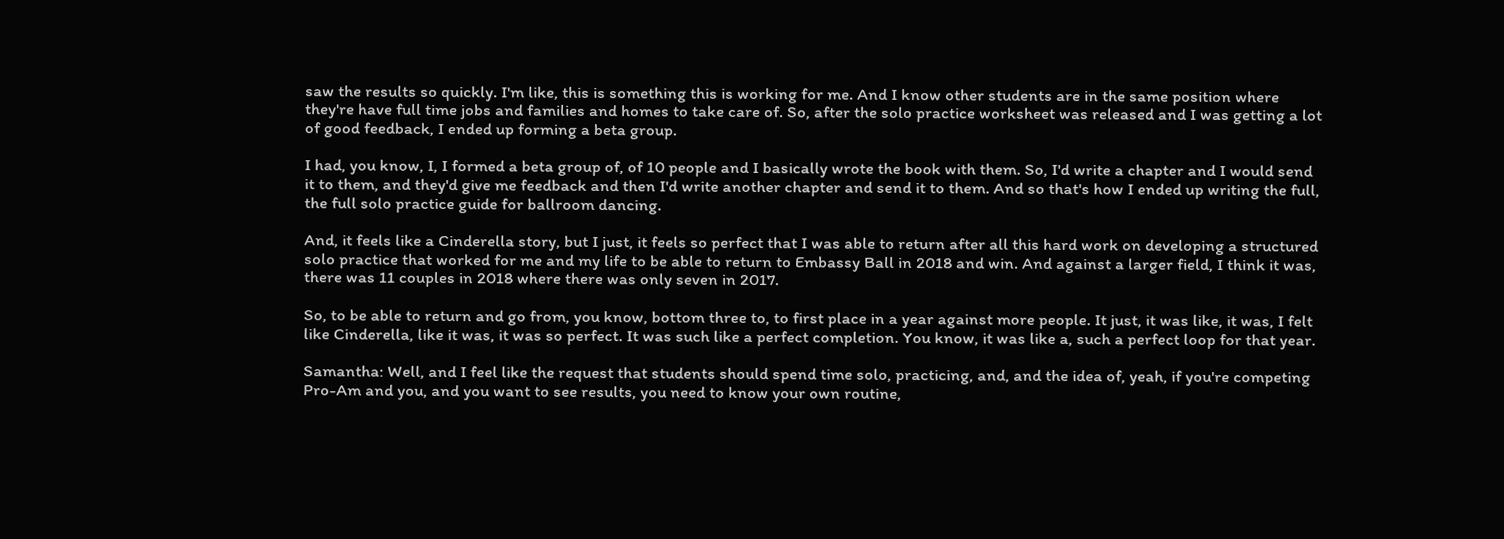saw the results so quickly. I'm like, this is something this is working for me. And I know other students are in the same position where they're have full time jobs and families and homes to take care of. So, after the solo practice worksheet was released and I was getting a lot of good feedback, I ended up forming a beta group.

I had, you know, I, I formed a beta group of, of 10 people and I basically wrote the book with them. So, I'd write a chapter and I would send it to them, and they'd give me feedback and then I'd write another chapter and send it to them. And so that's how I ended up writing the full, the full solo practice guide for ballroom dancing.

And, it feels like a Cinderella story, but I just, it feels so perfect that I was able to return after all this hard work on developing a structured solo practice that worked for me and my life to be able to return to Embassy Ball in 2018 and win. And against a larger field, I think it was, there was 11 couples in 2018 where there was only seven in 2017.

So, to be able to return and go from, you know, bottom three to, to first place in a year against more people. It just, it was like, it was, I felt like Cinderella, like it was, it was so perfect. It was such like a perfect completion. You know, it was like a, such a perfect loop for that year.

Samantha: Well, and I feel like the request that students should spend time solo, practicing, and, and the idea of, yeah, if you're competing Pro-Am and you, and you want to see results, you need to know your own routine,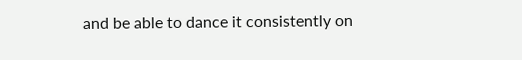and be able to dance it consistently on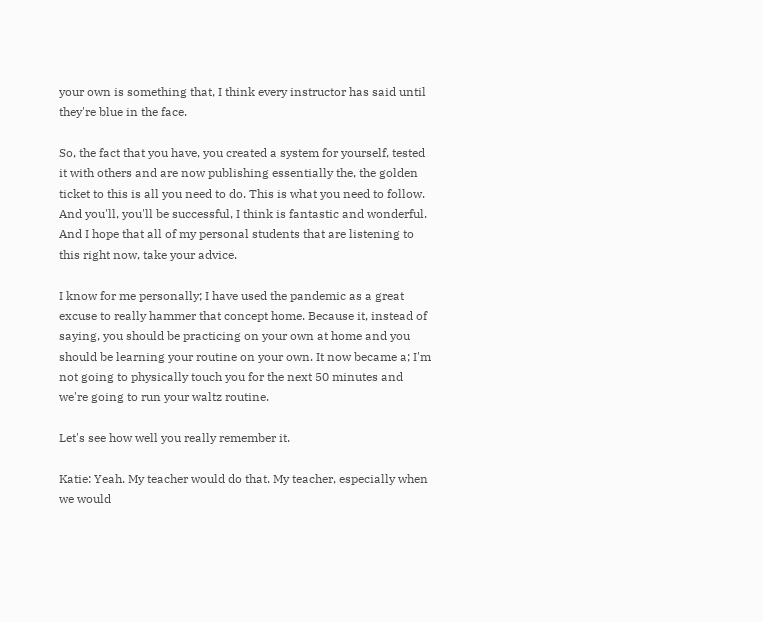your own is something that, I think every instructor has said until they're blue in the face.

So, the fact that you have, you created a system for yourself, tested it with others and are now publishing essentially the, the golden ticket to this is all you need to do. This is what you need to follow. And you'll, you'll be successful, I think is fantastic and wonderful. And I hope that all of my personal students that are listening to this right now, take your advice.

I know for me personally; I have used the pandemic as a great excuse to really hammer that concept home. Because it, instead of saying, you should be practicing on your own at home and you should be learning your routine on your own. It now became a; I'm not going to physically touch you for the next 50 minutes and we're going to run your waltz routine.

Let's see how well you really remember it.

Katie: Yeah. My teacher would do that. My teacher, especially when we would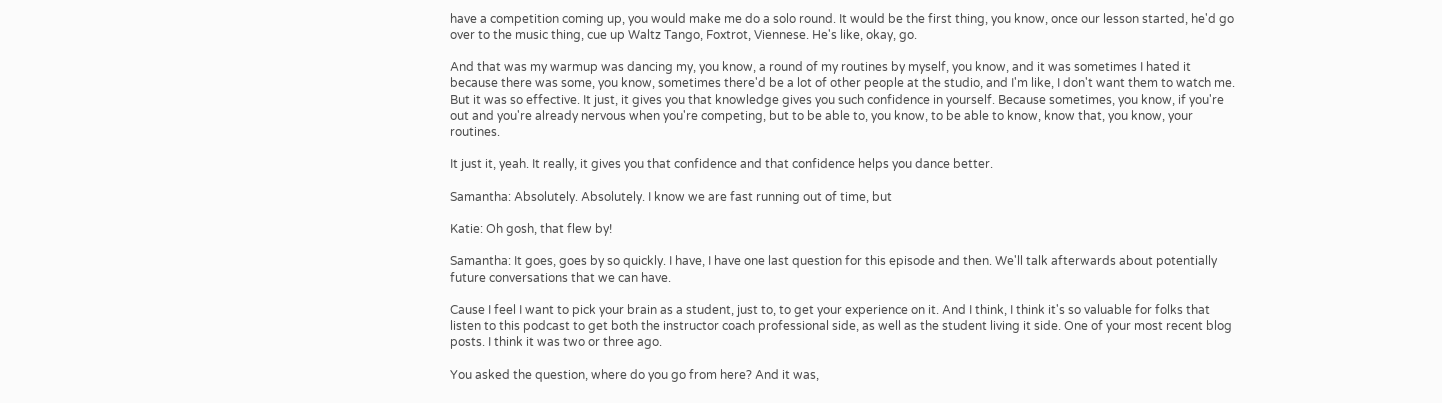have a competition coming up, you would make me do a solo round. It would be the first thing, you know, once our lesson started, he'd go over to the music thing, cue up Waltz Tango, Foxtrot, Viennese. He's like, okay, go.

And that was my warmup was dancing my, you know, a round of my routines by myself, you know, and it was sometimes I hated it because there was some, you know, sometimes there'd be a lot of other people at the studio, and I'm like, I don't want them to watch me. But it was so effective. It just, it gives you that knowledge gives you such confidence in yourself. Because sometimes, you know, if you're out and you're already nervous when you're competing, but to be able to, you know, to be able to know, know that, you know, your routines.

It just it, yeah. It really, it gives you that confidence and that confidence helps you dance better.

Samantha: Absolutely. Absolutely. I know we are fast running out of time, but

Katie: Oh gosh, that flew by!

Samantha: It goes, goes by so quickly. I have, I have one last question for this episode and then. We'll talk afterwards about potentially future conversations that we can have.

Cause I feel I want to pick your brain as a student, just to, to get your experience on it. And I think, I think it's so valuable for folks that listen to this podcast to get both the instructor coach professional side, as well as the student living it side. One of your most recent blog posts. I think it was two or three ago.

You asked the question, where do you go from here? And it was,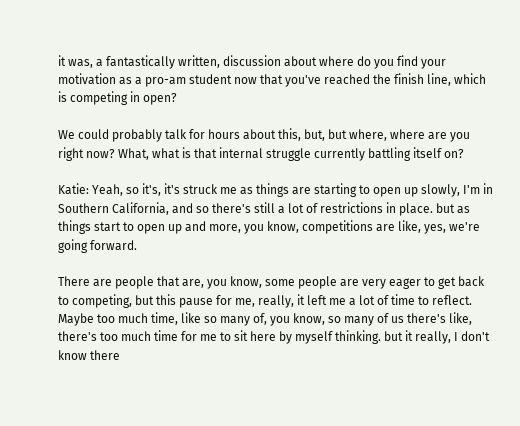it was, a fantastically written, discussion about where do you find your motivation as a pro-am student now that you've reached the finish line, which is competing in open?

We could probably talk for hours about this, but, but where, where are you right now? What, what is that internal struggle currently battling itself on?

Katie: Yeah, so it's, it's struck me as things are starting to open up slowly, I'm in Southern California, and so there's still a lot of restrictions in place. but as things start to open up and more, you know, competitions are like, yes, we're going forward.

There are people that are, you know, some people are very eager to get back to competing, but this pause for me, really, it left me a lot of time to reflect. Maybe too much time, like so many of, you know, so many of us there's like, there's too much time for me to sit here by myself thinking. but it really, I don't know there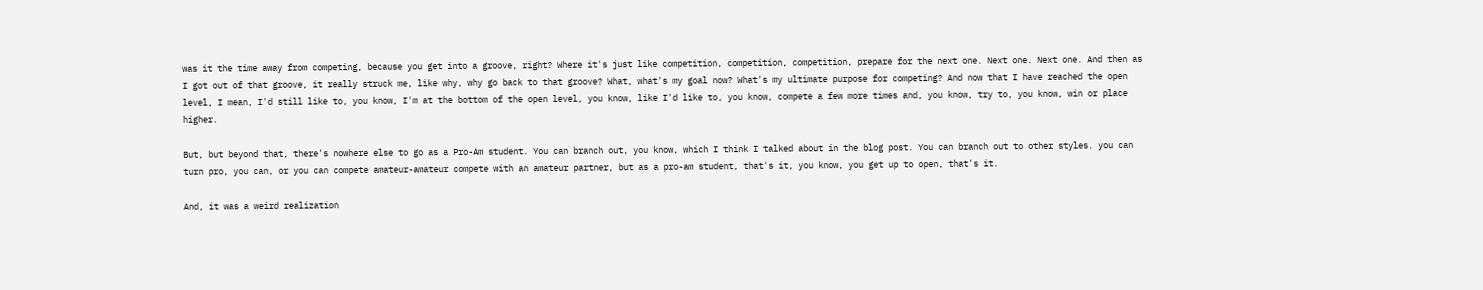was it the time away from competing, because you get into a groove, right? Where it's just like competition, competition, competition, prepare for the next one. Next one. Next one. And then as I got out of that groove, it really struck me, like why, why go back to that groove? What, what's my goal now? What's my ultimate purpose for competing? And now that I have reached the open level, I mean, I'd still like to, you know, I'm at the bottom of the open level, you know, like I'd like to, you know, compete a few more times and, you know, try to, you know, win or place higher.

But, but beyond that, there's nowhere else to go as a Pro-Am student. You can branch out, you know, which I think I talked about in the blog post. You can branch out to other styles. you can turn pro, you can, or you can compete amateur-amateur compete with an amateur partner, but as a pro-am student, that's it, you know, you get up to open, that's it.

And, it was a weird realization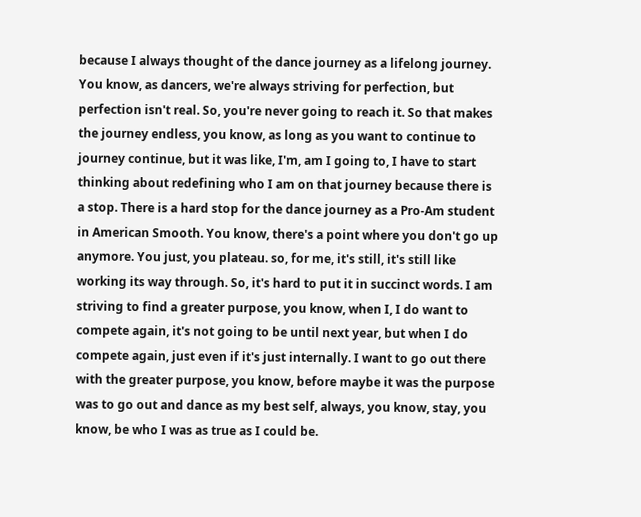because I always thought of the dance journey as a lifelong journey. You know, as dancers, we're always striving for perfection, but perfection isn't real. So, you're never going to reach it. So that makes the journey endless, you know, as long as you want to continue to journey continue, but it was like, I'm, am I going to, I have to start thinking about redefining who I am on that journey because there is a stop. There is a hard stop for the dance journey as a Pro-Am student in American Smooth. You know, there's a point where you don't go up anymore. You just, you plateau. so, for me, it's still, it's still like working its way through. So, it's hard to put it in succinct words. I am striving to find a greater purpose, you know, when I, I do want to compete again, it's not going to be until next year, but when I do compete again, just even if it's just internally. I want to go out there with the greater purpose, you know, before maybe it was the purpose was to go out and dance as my best self, always, you know, stay, you know, be who I was as true as I could be.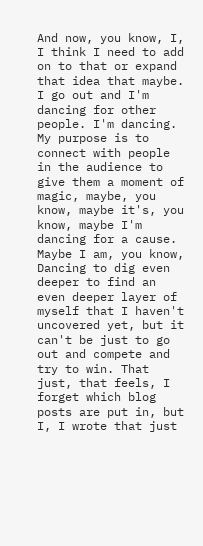And now, you know, I, I think I need to add on to that or expand that idea that maybe. I go out and I'm dancing for other people. I'm dancing. My purpose is to connect with people in the audience to give them a moment of magic, maybe, you know, maybe it's, you know, maybe I'm dancing for a cause. Maybe I am, you know, Dancing to dig even deeper to find an even deeper layer of myself that I haven't uncovered yet, but it can't be just to go out and compete and try to win. That just, that feels, I forget which blog posts are put in, but I, I wrote that just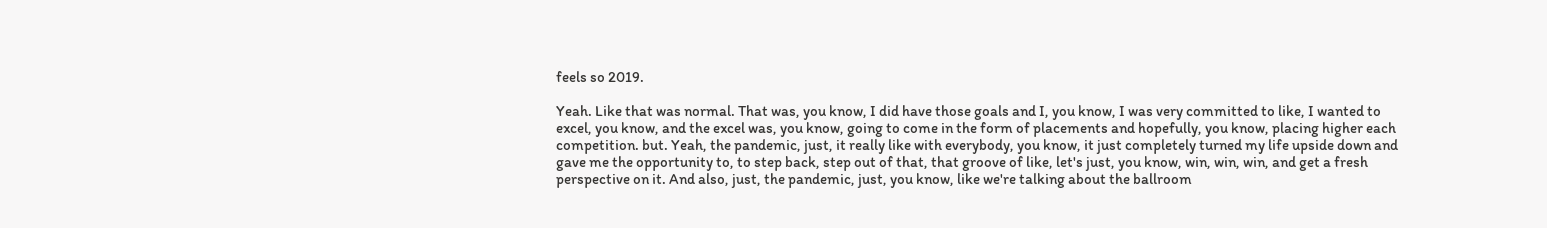feels so 2019.

Yeah. Like that was normal. That was, you know, I did have those goals and I, you know, I was very committed to like, I wanted to excel, you know, and the excel was, you know, going to come in the form of placements and hopefully, you know, placing higher each competition. but. Yeah, the pandemic, just, it really like with everybody, you know, it just completely turned my life upside down and gave me the opportunity to, to step back, step out of that, that groove of like, let's just, you know, win, win, win, and get a fresh perspective on it. And also, just, the pandemic, just, you know, like we're talking about the ballroom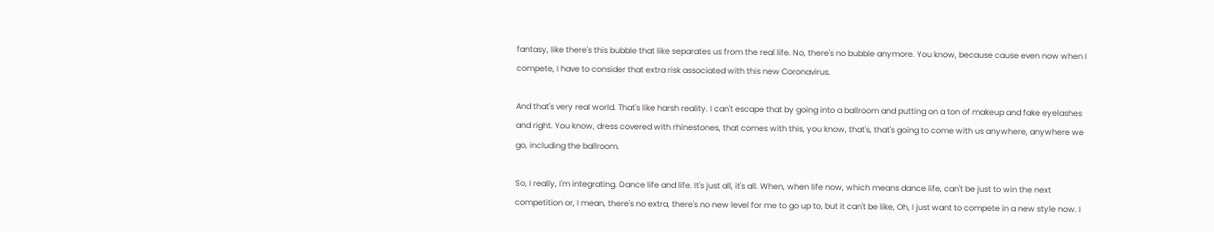fantasy, like there's this bubble that like separates us from the real life. No, there's no bubble anymore. You know, because cause even now when I compete, I have to consider that extra risk associated with this new Coronavirus.

And that's very real world. That's like harsh reality. I can't escape that by going into a ballroom and putting on a ton of makeup and fake eyelashes and right. You know, dress covered with rhinestones, that comes with this, you know, that's, that's going to come with us anywhere, anywhere we go, including the ballroom.

So, I really, I'm integrating. Dance life and life. It's just all, it's all. When, when life now, which means dance life, can't be just to win the next competition or, I mean, there's no extra, there's no new level for me to go up to, but it can't be like, Oh, I just want to compete in a new style now. I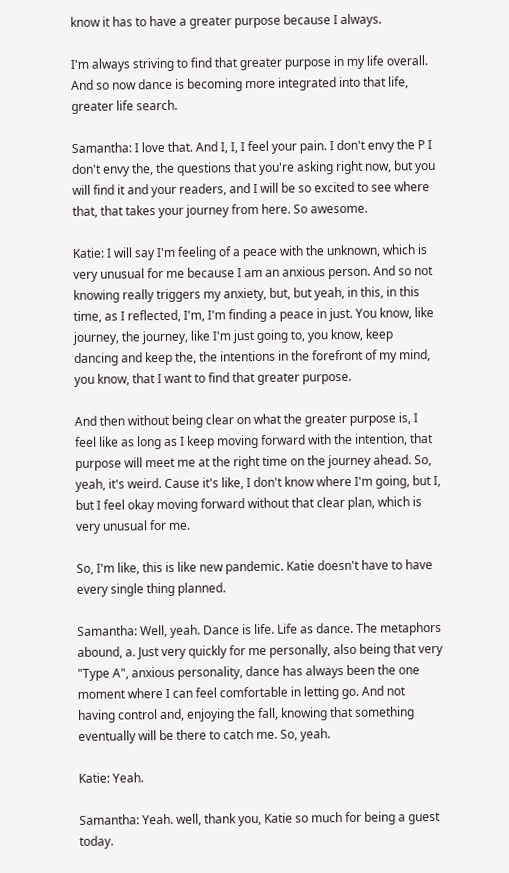know it has to have a greater purpose because I always.

I'm always striving to find that greater purpose in my life overall. And so now dance is becoming more integrated into that life, greater life search.

Samantha: I love that. And I, I, I feel your pain. I don't envy the P I don't envy the, the questions that you're asking right now, but you will find it and your readers, and I will be so excited to see where that, that takes your journey from here. So awesome.

Katie: I will say I'm feeling of a peace with the unknown, which is very unusual for me because I am an anxious person. And so not knowing really triggers my anxiety, but, but yeah, in this, in this time, as I reflected, I'm, I'm finding a peace in just. You know, like journey, the journey, like I'm just going to, you know, keep dancing and keep the, the intentions in the forefront of my mind, you know, that I want to find that greater purpose.

And then without being clear on what the greater purpose is, I feel like as long as I keep moving forward with the intention, that purpose will meet me at the right time on the journey ahead. So, yeah, it's weird. Cause it's like, I don't know where I'm going, but I, but I feel okay moving forward without that clear plan, which is very unusual for me.

So, I'm like, this is like new pandemic. Katie doesn't have to have every single thing planned.

Samantha: Well, yeah. Dance is life. Life as dance. The metaphors abound, a. Just very quickly for me personally, also being that very "Type A", anxious personality, dance has always been the one moment where I can feel comfortable in letting go. And not having control and, enjoying the fall, knowing that something eventually will be there to catch me. So, yeah.

Katie: Yeah.

Samantha: Yeah. well, thank you, Katie so much for being a guest today.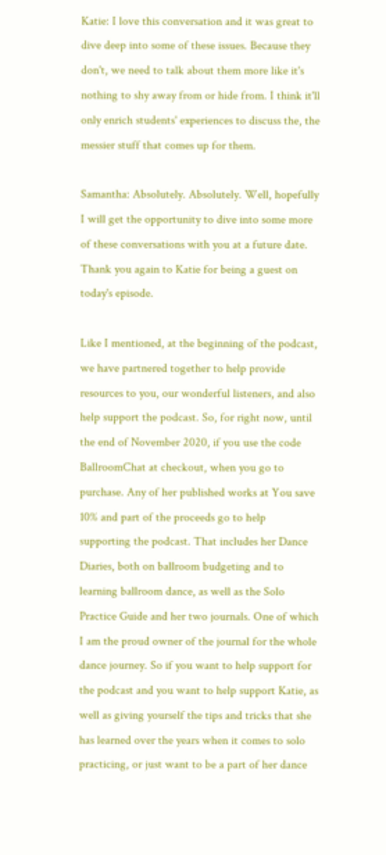Katie: I love this conversation and it was great to dive deep into some of these issues. Because they don't, we need to talk about them more like it's nothing to shy away from or hide from. I think it'll only enrich students' experiences to discuss the, the messier stuff that comes up for them.

Samantha: Absolutely. Absolutely. Well, hopefully I will get the opportunity to dive into some more of these conversations with you at a future date. Thank you again to Katie for being a guest on today's episode.

Like I mentioned, at the beginning of the podcast, we have partnered together to help provide resources to you, our wonderful listeners, and also help support the podcast. So, for right now, until the end of November 2020, if you use the code BallroomChat at checkout, when you go to purchase. Any of her published works at You save 10% and part of the proceeds go to help supporting the podcast. That includes her Dance Diaries, both on ballroom budgeting and to learning ballroom dance, as well as the Solo Practice Guide and her two journals. One of which I am the proud owner of the journal for the whole dance journey. So if you want to help support for the podcast and you want to help support Katie, as well as giving yourself the tips and tricks that she has learned over the years when it comes to solo practicing, or just want to be a part of her dance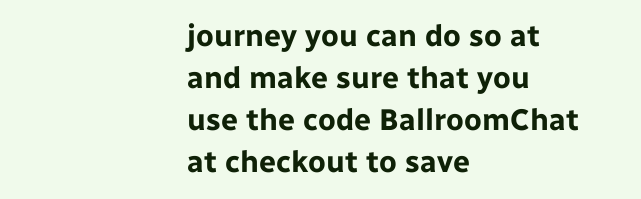journey you can do so at and make sure that you use the code BallroomChat at checkout to save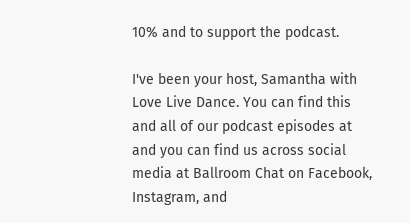10% and to support the podcast.

I've been your host, Samantha with Love Live Dance. You can find this and all of our podcast episodes at and you can find us across social media at Ballroom Chat on Facebook, Instagram, and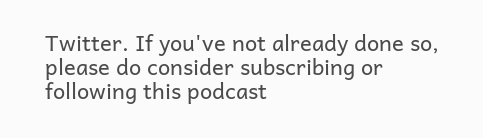Twitter. If you've not already done so, please do consider subscribing or following this podcast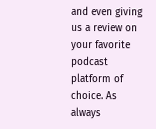and even giving us a review on your favorite podcast platform of choice. As always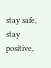stay safe, stay positive,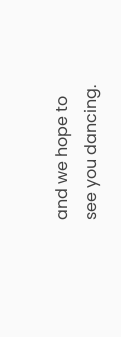and we hope to see you dancing.